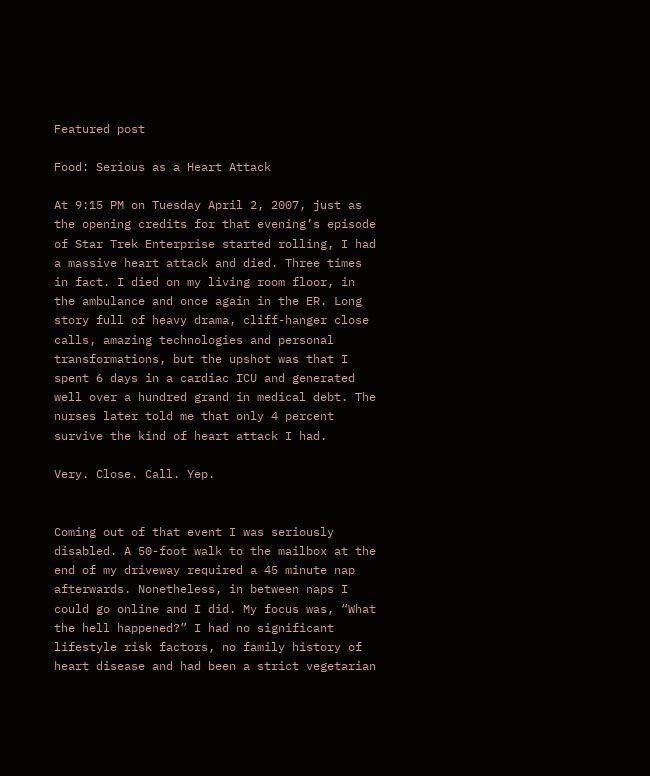Featured post

Food: Serious as a Heart Attack

At 9:15 PM on Tuesday April 2, 2007, just as the opening credits for that evening’s episode of Star Trek Enterprise started rolling, I had a massive heart attack and died. Three times in fact. I died on my living room floor, in the ambulance and once again in the ER. Long story full of heavy drama, cliff-hanger close calls, amazing technologies and personal transformations, but the upshot was that I spent 6 days in a cardiac ICU and generated well over a hundred grand in medical debt. The nurses later told me that only 4 percent survive the kind of heart attack I had.

Very. Close. Call. Yep.


Coming out of that event I was seriously disabled. A 50-foot walk to the mailbox at the end of my driveway required a 45 minute nap afterwards. Nonetheless, in between naps I could go online and I did. My focus was, “What the hell happened?” I had no significant lifestyle risk factors, no family history of heart disease and had been a strict vegetarian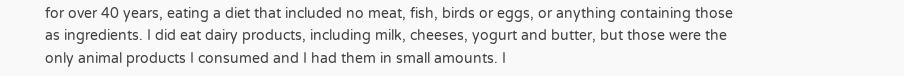for over 40 years, eating a diet that included no meat, fish, birds or eggs, or anything containing those as ingredients. I did eat dairy products, including milk, cheeses, yogurt and butter, but those were the only animal products I consumed and I had them in small amounts. I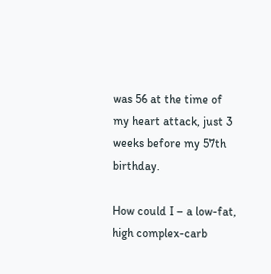was 56 at the time of my heart attack, just 3 weeks before my 57th birthday.

How could I – a low-fat, high complex-carb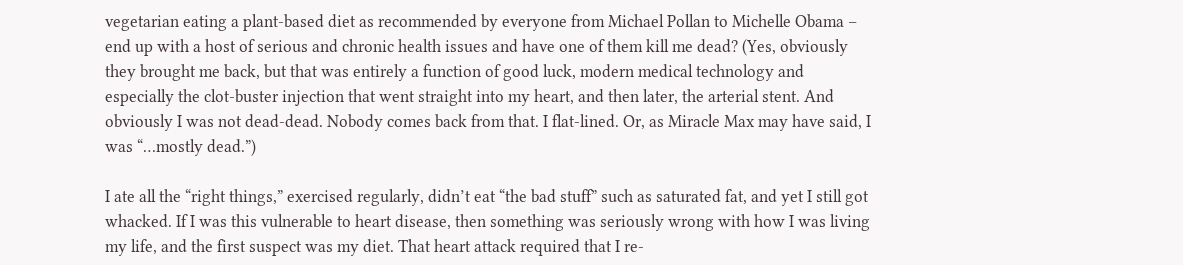vegetarian eating a plant-based diet as recommended by everyone from Michael Pollan to Michelle Obama – end up with a host of serious and chronic health issues and have one of them kill me dead? (Yes, obviously they brought me back, but that was entirely a function of good luck, modern medical technology and especially the clot-buster injection that went straight into my heart, and then later, the arterial stent. And obviously I was not dead-dead. Nobody comes back from that. I flat-lined. Or, as Miracle Max may have said, I was “…mostly dead.”)

I ate all the “right things,” exercised regularly, didn’t eat “the bad stuff” such as saturated fat, and yet I still got whacked. If I was this vulnerable to heart disease, then something was seriously wrong with how I was living my life, and the first suspect was my diet. That heart attack required that I re-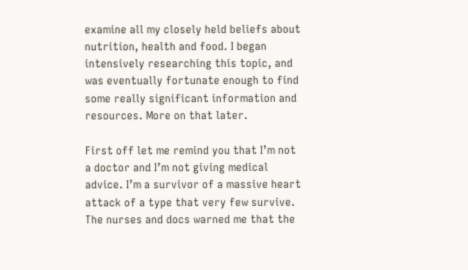examine all my closely held beliefs about nutrition, health and food. I began intensively researching this topic, and was eventually fortunate enough to find some really significant information and resources. More on that later.

First off let me remind you that I’m not a doctor and I’m not giving medical advice. I’m a survivor of a massive heart attack of a type that very few survive. The nurses and docs warned me that the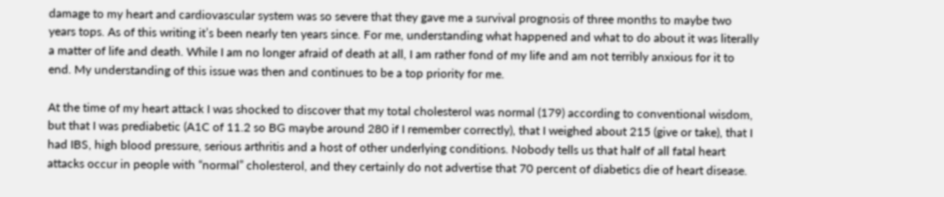damage to my heart and cardiovascular system was so severe that they gave me a survival prognosis of three months to maybe two years tops. As of this writing it’s been nearly ten years since. For me, understanding what happened and what to do about it was literally a matter of life and death. While I am no longer afraid of death at all, I am rather fond of my life and am not terribly anxious for it to end. My understanding of this issue was then and continues to be a top priority for me.

At the time of my heart attack I was shocked to discover that my total cholesterol was normal (179) according to conventional wisdom, but that I was prediabetic (A1C of 11.2 so BG maybe around 280 if I remember correctly), that I weighed about 215 (give or take), that I had IBS, high blood pressure, serious arthritis and a host of other underlying conditions. Nobody tells us that half of all fatal heart attacks occur in people with “normal” cholesterol, and they certainly do not advertise that 70 percent of diabetics die of heart disease.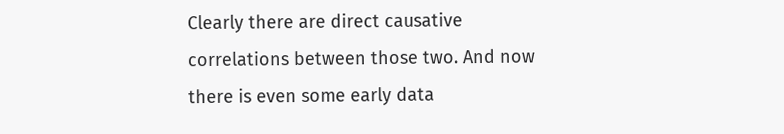Clearly there are direct causative correlations between those two. And now there is even some early data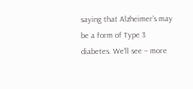saying that Alzheimer’s may be a form of Type 3 diabetes. We’ll see – more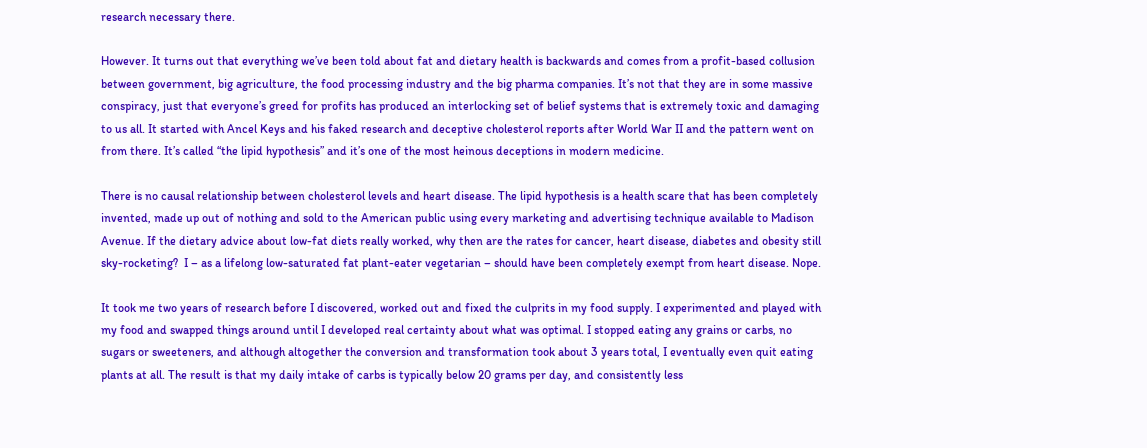research necessary there.

However. It turns out that everything we’ve been told about fat and dietary health is backwards and comes from a profit-based collusion between government, big agriculture, the food processing industry and the big pharma companies. It’s not that they are in some massive conspiracy, just that everyone’s greed for profits has produced an interlocking set of belief systems that is extremely toxic and damaging to us all. It started with Ancel Keys and his faked research and deceptive cholesterol reports after World War II and the pattern went on from there. It’s called “the lipid hypothesis” and it’s one of the most heinous deceptions in modern medicine.

There is no causal relationship between cholesterol levels and heart disease. The lipid hypothesis is a health scare that has been completely invented, made up out of nothing and sold to the American public using every marketing and advertising technique available to Madison Avenue. If the dietary advice about low-fat diets really worked, why then are the rates for cancer, heart disease, diabetes and obesity still sky-rocketing?  I – as a lifelong low-saturated fat plant-eater vegetarian – should have been completely exempt from heart disease. Nope.

It took me two years of research before I discovered, worked out and fixed the culprits in my food supply. I experimented and played with my food and swapped things around until I developed real certainty about what was optimal. I stopped eating any grains or carbs, no sugars or sweeteners, and although altogether the conversion and transformation took about 3 years total, I eventually even quit eating plants at all. The result is that my daily intake of carbs is typically below 20 grams per day, and consistently less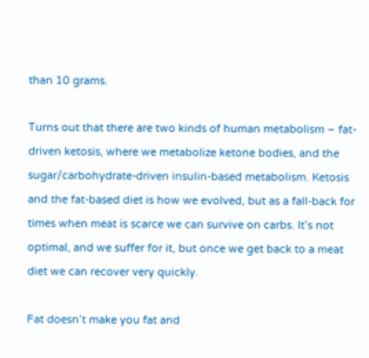than 10 grams.

Turns out that there are two kinds of human metabolism – fat-driven ketosis, where we metabolize ketone bodies, and the sugar/carbohydrate-driven insulin-based metabolism. Ketosis and the fat-based diet is how we evolved, but as a fall-back for times when meat is scarce we can survive on carbs. It’s not optimal, and we suffer for it, but once we get back to a meat diet we can recover very quickly.

Fat doesn’t make you fat and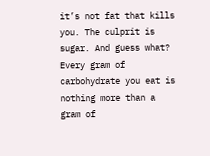it’s not fat that kills you. The culprit is sugar. And guess what? Every gram of carbohydrate you eat is nothing more than a gram of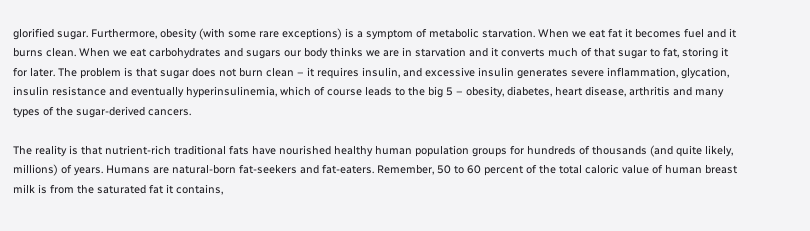glorified sugar. Furthermore, obesity (with some rare exceptions) is a symptom of metabolic starvation. When we eat fat it becomes fuel and it burns clean. When we eat carbohydrates and sugars our body thinks we are in starvation and it converts much of that sugar to fat, storing it for later. The problem is that sugar does not burn clean – it requires insulin, and excessive insulin generates severe inflammation, glycation, insulin resistance and eventually hyperinsulinemia, which of course leads to the big 5 – obesity, diabetes, heart disease, arthritis and many types of the sugar-derived cancers.

The reality is that nutrient-rich traditional fats have nourished healthy human population groups for hundreds of thousands (and quite likely, millions) of years. Humans are natural-born fat-seekers and fat-eaters. Remember, 50 to 60 percent of the total caloric value of human breast milk is from the saturated fat it contains,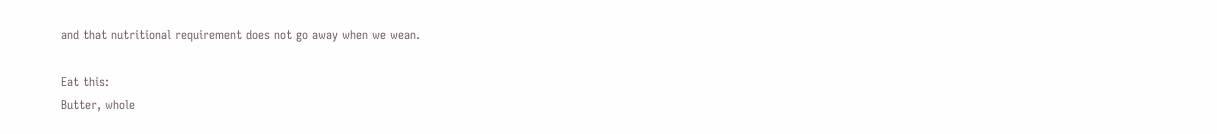and that nutritional requirement does not go away when we wean.

Eat this:
Butter, whole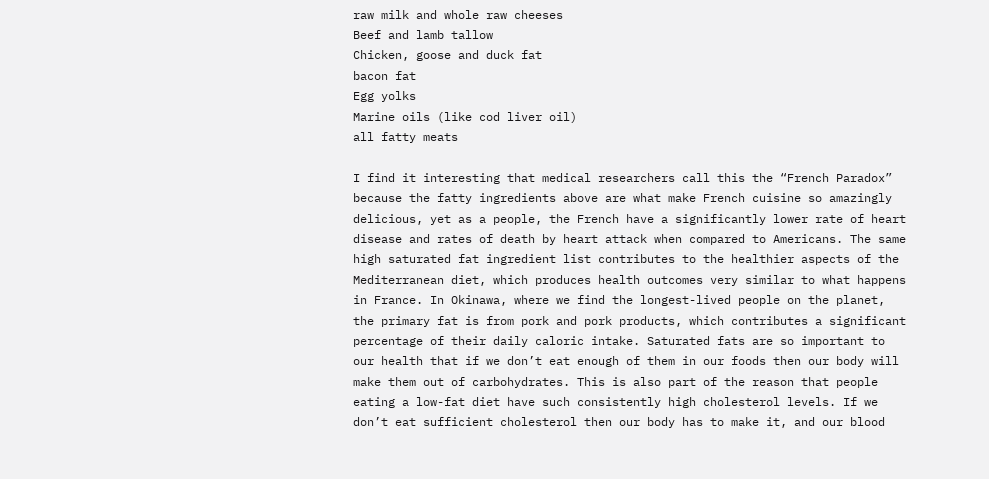raw milk and whole raw cheeses
Beef and lamb tallow
Chicken, goose and duck fat
bacon fat
Egg yolks
Marine oils (like cod liver oil)
all fatty meats

I find it interesting that medical researchers call this the “French Paradox” because the fatty ingredients above are what make French cuisine so amazingly delicious, yet as a people, the French have a significantly lower rate of heart disease and rates of death by heart attack when compared to Americans. The same high saturated fat ingredient list contributes to the healthier aspects of the Mediterranean diet, which produces health outcomes very similar to what happens in France. In Okinawa, where we find the longest-lived people on the planet, the primary fat is from pork and pork products, which contributes a significant percentage of their daily caloric intake. Saturated fats are so important to our health that if we don’t eat enough of them in our foods then our body will make them out of carbohydrates. This is also part of the reason that people eating a low-fat diet have such consistently high cholesterol levels. If we don’t eat sufficient cholesterol then our body has to make it, and our blood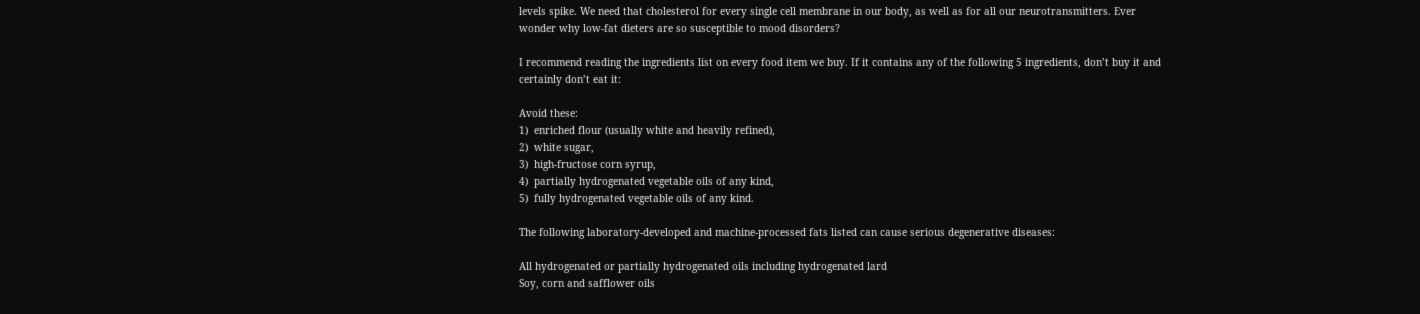levels spike. We need that cholesterol for every single cell membrane in our body, as well as for all our neurotransmitters. Ever wonder why low-fat dieters are so susceptible to mood disorders?

I recommend reading the ingredients list on every food item we buy. If it contains any of the following 5 ingredients, don’t buy it and certainly don’t eat it:

Avoid these:
1)  enriched flour (usually white and heavily refined),
2)  white sugar,
3)  high-fructose corn syrup,
4)  partially hydrogenated vegetable oils of any kind,
5)  fully hydrogenated vegetable oils of any kind.

The following laboratory-developed and machine-processed fats listed can cause serious degenerative diseases:

All hydrogenated or partially hydrogenated oils including hydrogenated lard
Soy, corn and safflower oils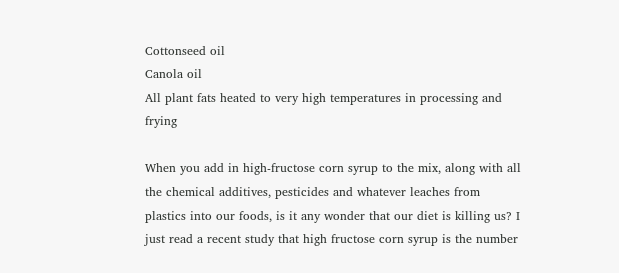Cottonseed oil
Canola oil
All plant fats heated to very high temperatures in processing and frying

When you add in high-fructose corn syrup to the mix, along with all the chemical additives, pesticides and whatever leaches from plastics into our foods, is it any wonder that our diet is killing us? I just read a recent study that high fructose corn syrup is the number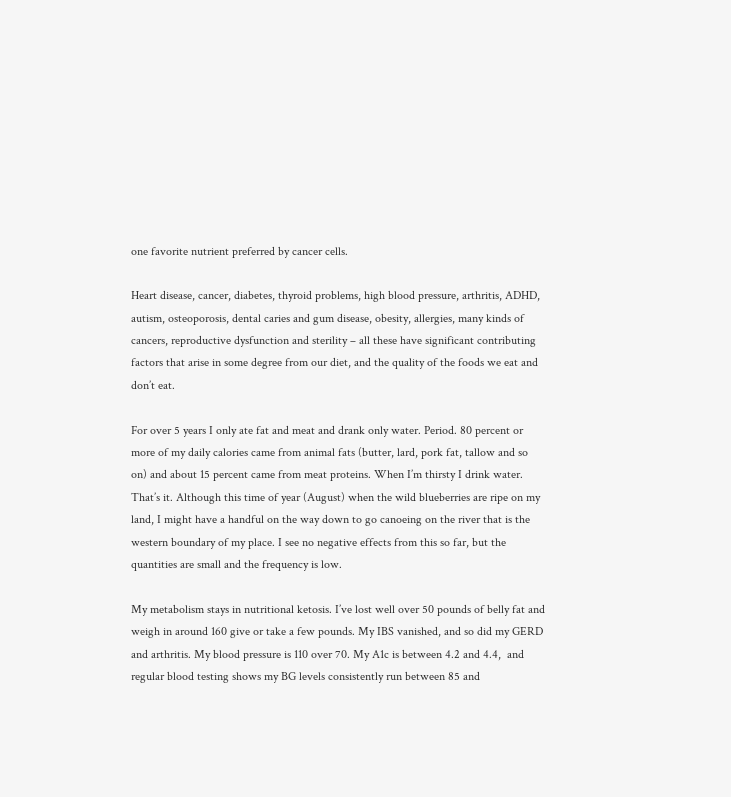one favorite nutrient preferred by cancer cells.

Heart disease, cancer, diabetes, thyroid problems, high blood pressure, arthritis, ADHD, autism, osteoporosis, dental caries and gum disease, obesity, allergies, many kinds of cancers, reproductive dysfunction and sterility – all these have significant contributing factors that arise in some degree from our diet, and the quality of the foods we eat and don’t eat.

For over 5 years I only ate fat and meat and drank only water. Period. 80 percent or more of my daily calories came from animal fats (butter, lard, pork fat, tallow and so on) and about 15 percent came from meat proteins. When I’m thirsty I drink water. That’s it. Although this time of year (August) when the wild blueberries are ripe on my land, I might have a handful on the way down to go canoeing on the river that is the western boundary of my place. I see no negative effects from this so far, but the quantities are small and the frequency is low.

My metabolism stays in nutritional ketosis. I’ve lost well over 50 pounds of belly fat and weigh in around 160 give or take a few pounds. My IBS vanished, and so did my GERD and arthritis. My blood pressure is 110 over 70. My A1c is between 4.2 and 4.4,  and regular blood testing shows my BG levels consistently run between 85 and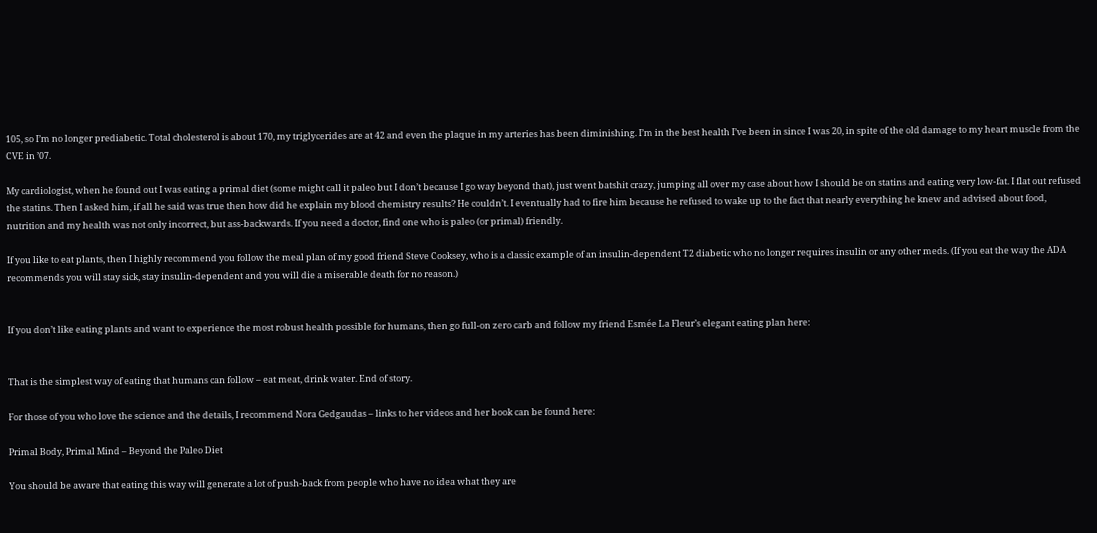105, so I’m no longer prediabetic. Total cholesterol is about 170, my triglycerides are at 42 and even the plaque in my arteries has been diminishing. I’m in the best health I’ve been in since I was 20, in spite of the old damage to my heart muscle from the CVE in ’07.

My cardiologist, when he found out I was eating a primal diet (some might call it paleo but I don’t because I go way beyond that), just went batshit crazy, jumping all over my case about how I should be on statins and eating very low-fat. I flat out refused the statins. Then I asked him, if all he said was true then how did he explain my blood chemistry results? He couldn’t. I eventually had to fire him because he refused to wake up to the fact that nearly everything he knew and advised about food, nutrition and my health was not only incorrect, but ass-backwards. If you need a doctor, find one who is paleo (or primal) friendly.

If you like to eat plants, then I highly recommend you follow the meal plan of my good friend Steve Cooksey, who is a classic example of an insulin-dependent T2 diabetic who no longer requires insulin or any other meds. (If you eat the way the ADA recommends you will stay sick, stay insulin-dependent and you will die a miserable death for no reason.)


If you don’t like eating plants and want to experience the most robust health possible for humans, then go full-on zero carb and follow my friend Esmée La Fleur’s elegant eating plan here:


That is the simplest way of eating that humans can follow – eat meat, drink water. End of story.

For those of you who love the science and the details, I recommend Nora Gedgaudas – links to her videos and her book can be found here:

Primal Body, Primal Mind – Beyond the Paleo Diet

You should be aware that eating this way will generate a lot of push-back from people who have no idea what they are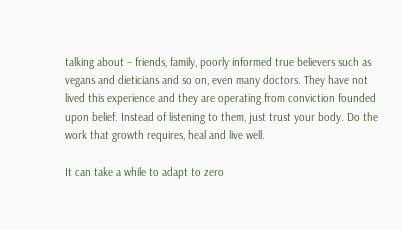talking about – friends, family, poorly informed true believers such as vegans and dieticians and so on, even many doctors. They have not lived this experience and they are operating from conviction founded upon belief. Instead of listening to them, just trust your body. Do the work that growth requires, heal and live well.

It can take a while to adapt to zero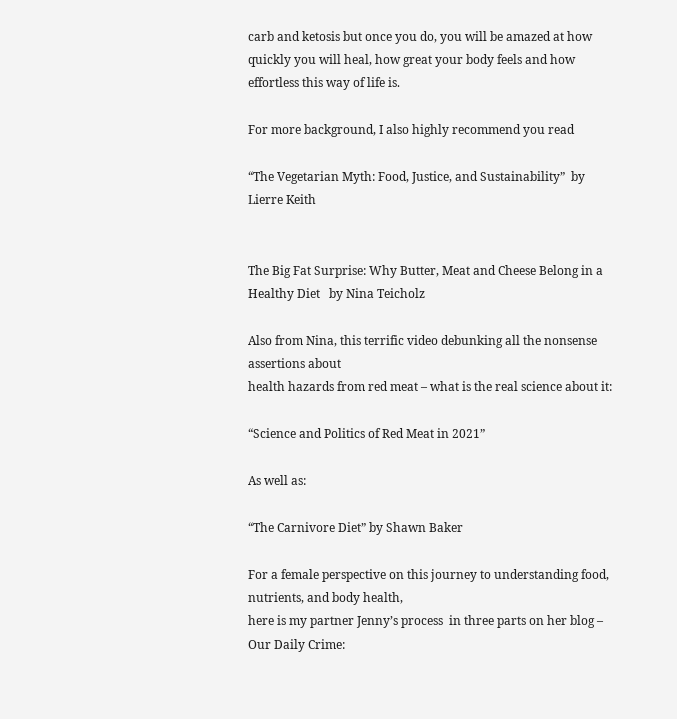carb and ketosis but once you do, you will be amazed at how quickly you will heal, how great your body feels and how effortless this way of life is.

For more background, I also highly recommend you read

“The Vegetarian Myth: Food, Justice, and Sustainability”  by Lierre Keith


The Big Fat Surprise: Why Butter, Meat and Cheese Belong in a Healthy Diet   by Nina Teicholz

Also from Nina, this terrific video debunking all the nonsense assertions about
health hazards from red meat – what is the real science about it:

“Science and Politics of Red Meat in 2021”

As well as:

“The Carnivore Diet” by Shawn Baker

For a female perspective on this journey to understanding food, nutrients, and body health,
here is my partner Jenny’s process  in three parts on her blog – Our Daily Crime: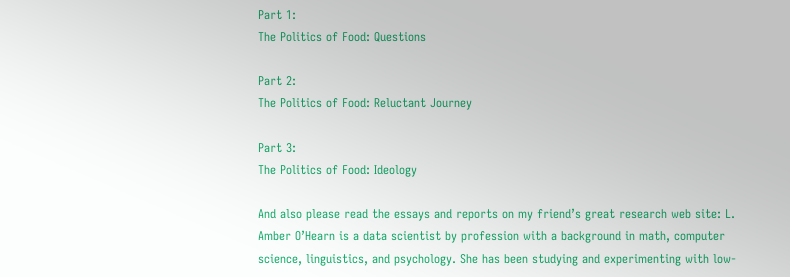Part 1:
The Politics of Food: Questions

Part 2:
The Politics of Food: Reluctant Journey

Part 3:
The Politics of Food: Ideology

And also please read the essays and reports on my friend’s great research web site: L. Amber O’Hearn is a data scientist by profession with a background in math, computer science, linguistics, and psychology. She has been studying and experimenting with low-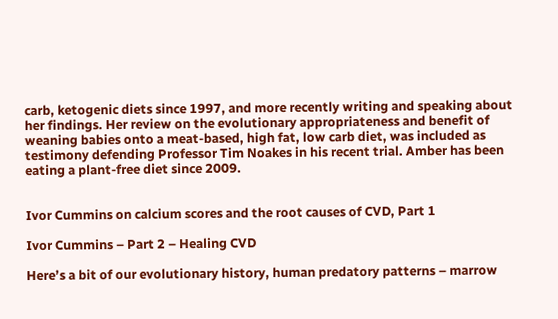carb, ketogenic diets since 1997, and more recently writing and speaking about her findings. Her review on the evolutionary appropriateness and benefit of weaning babies onto a meat-based, high fat, low carb diet, was included as testimony defending Professor Tim Noakes in his recent trial. Amber has been eating a plant-free diet since 2009.


Ivor Cummins on calcium scores and the root causes of CVD, Part 1

Ivor Cummins – Part 2 – Healing CVD

Here’s a bit of our evolutionary history, human predatory patterns – marrow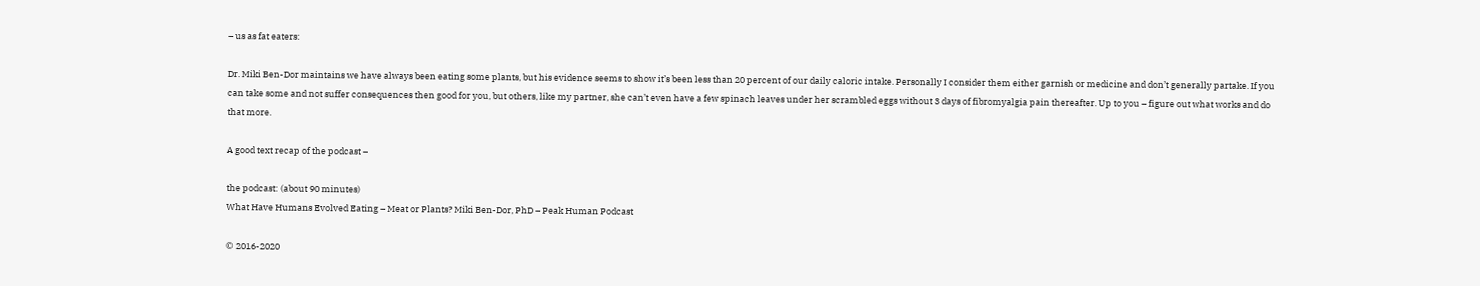– us as fat eaters:

Dr. Miki Ben-Dor maintains we have always been eating some plants, but his evidence seems to show it’s been less than 20 percent of our daily caloric intake. Personally I consider them either garnish or medicine and don’t generally partake. If you can take some and not suffer consequences then good for you, but others, like my partner, she can’t even have a few spinach leaves under her scrambled eggs without 3 days of fibromyalgia pain thereafter. Up to you – figure out what works and do that more.

A good text recap of the podcast –

the podcast: (about 90 minutes)
What Have Humans Evolved Eating – Meat or Plants? Miki Ben-Dor, PhD – Peak Human Podcast

© 2016-2020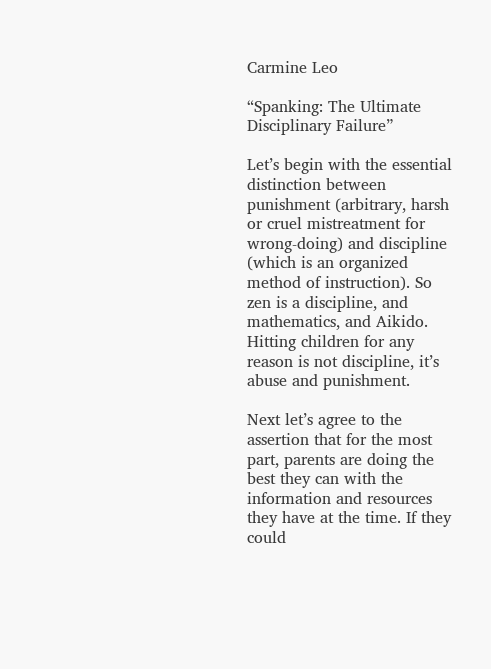Carmine Leo

“Spanking: The Ultimate Disciplinary Failure”

Let’s begin with the essential distinction between punishment (arbitrary, harsh or cruel mistreatment for wrong-doing) and discipline (which is an organized method of instruction). So zen is a discipline, and mathematics, and Aikido. Hitting children for any reason is not discipline, it’s abuse and punishment.

Next let’s agree to the assertion that for the most part, parents are doing the best they can with the information and resources they have at the time. If they could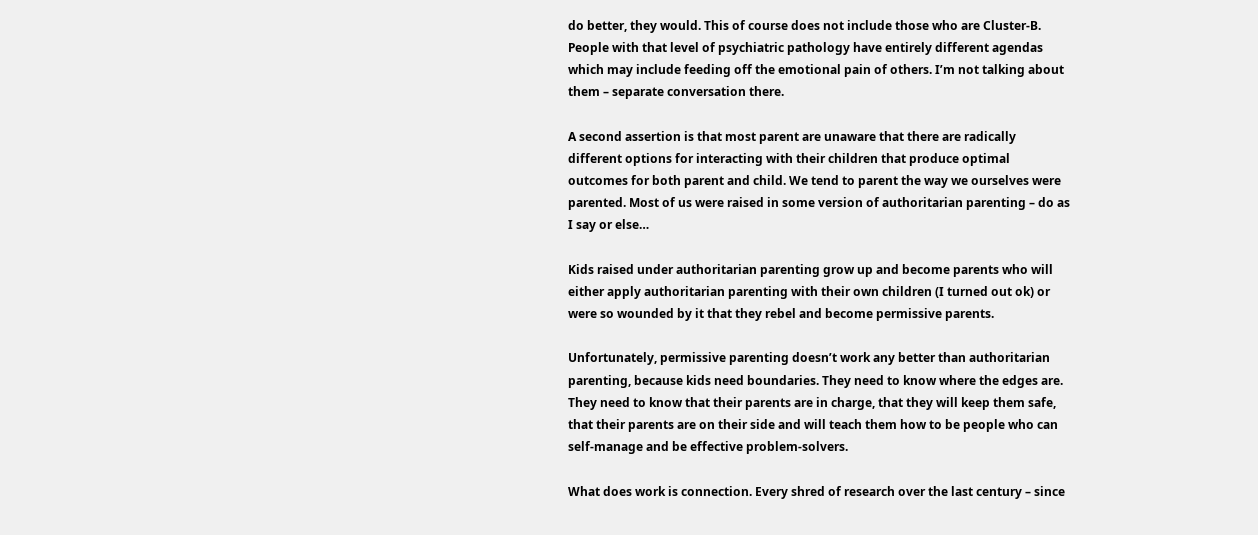do better, they would. This of course does not include those who are Cluster-B. People with that level of psychiatric pathology have entirely different agendas which may include feeding off the emotional pain of others. I’m not talking about them – separate conversation there.

A second assertion is that most parent are unaware that there are radically different options for interacting with their children that produce optimal outcomes for both parent and child. We tend to parent the way we ourselves were parented. Most of us were raised in some version of authoritarian parenting – do as I say or else…

Kids raised under authoritarian parenting grow up and become parents who will either apply authoritarian parenting with their own children (I turned out ok) or were so wounded by it that they rebel and become permissive parents.

Unfortunately, permissive parenting doesn’t work any better than authoritarian parenting, because kids need boundaries. They need to know where the edges are. They need to know that their parents are in charge, that they will keep them safe, that their parents are on their side and will teach them how to be people who can self-manage and be effective problem-solvers.

What does work is connection. Every shred of research over the last century – since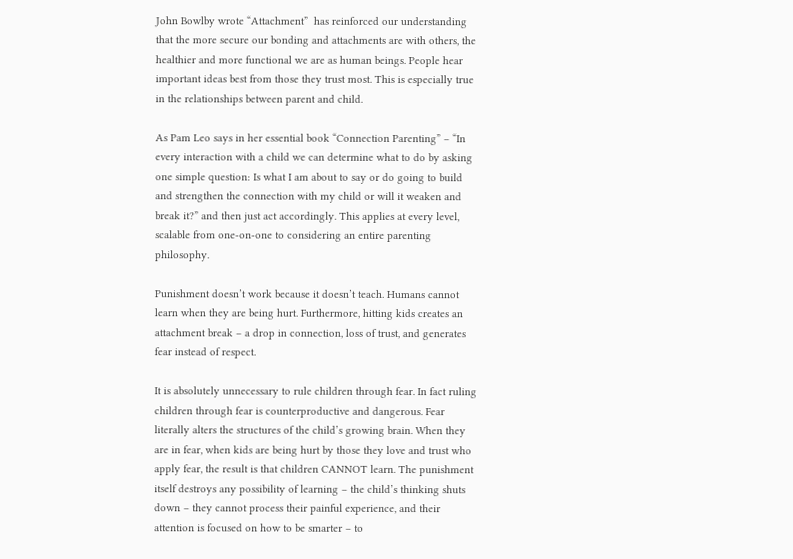John Bowlby wrote “Attachment”  has reinforced our understanding that the more secure our bonding and attachments are with others, the healthier and more functional we are as human beings. People hear important ideas best from those they trust most. This is especially true in the relationships between parent and child.

As Pam Leo says in her essential book “Connection Parenting” – “In every interaction with a child we can determine what to do by asking one simple question: Is what I am about to say or do going to build and strengthen the connection with my child or will it weaken and break it?” and then just act accordingly. This applies at every level, scalable from one-on-one to considering an entire parenting philosophy.

Punishment doesn’t work because it doesn’t teach. Humans cannot learn when they are being hurt. Furthermore, hitting kids creates an attachment break – a drop in connection, loss of trust, and generates fear instead of respect.

It is absolutely unnecessary to rule children through fear. In fact ruling children through fear is counterproductive and dangerous. Fear literally alters the structures of the child’s growing brain. When they are in fear, when kids are being hurt by those they love and trust who apply fear, the result is that children CANNOT learn. The punishment itself destroys any possibility of learning – the child’s thinking shuts down – they cannot process their painful experience, and their attention is focused on how to be smarter – to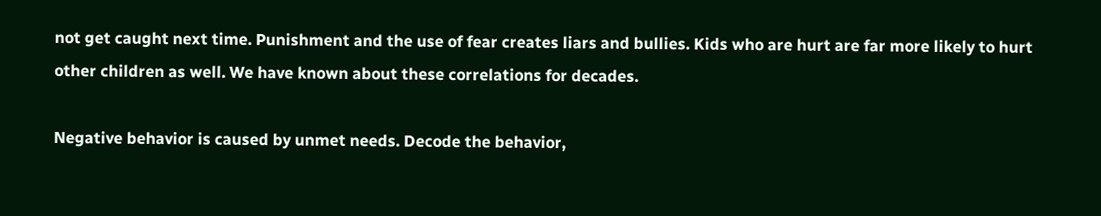not get caught next time. Punishment and the use of fear creates liars and bullies. Kids who are hurt are far more likely to hurt other children as well. We have known about these correlations for decades.

Negative behavior is caused by unmet needs. Decode the behavior,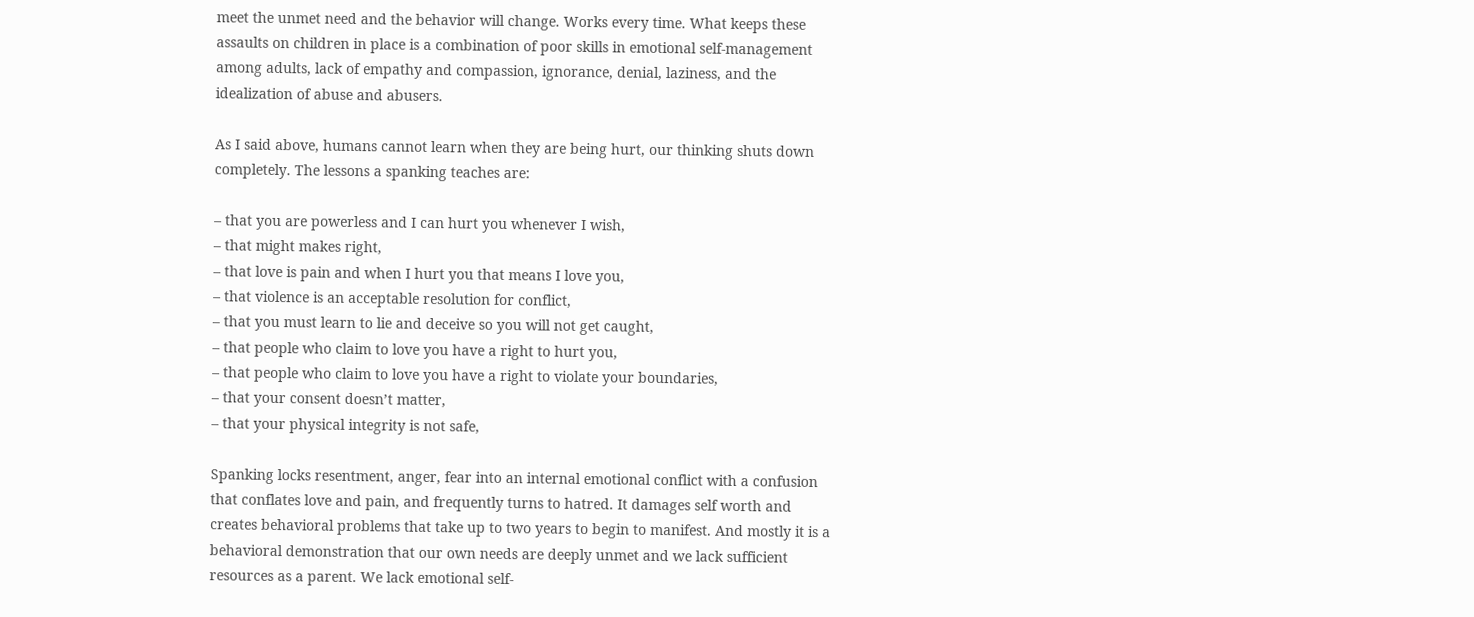meet the unmet need and the behavior will change. Works every time. What keeps these assaults on children in place is a combination of poor skills in emotional self-management among adults, lack of empathy and compassion, ignorance, denial, laziness, and the idealization of abuse and abusers.

As I said above, humans cannot learn when they are being hurt, our thinking shuts down completely. The lessons a spanking teaches are:

– that you are powerless and I can hurt you whenever I wish,
– that might makes right,
– that love is pain and when I hurt you that means I love you,
– that violence is an acceptable resolution for conflict,
– that you must learn to lie and deceive so you will not get caught,
– that people who claim to love you have a right to hurt you,
– that people who claim to love you have a right to violate your boundaries,
– that your consent doesn’t matter,
– that your physical integrity is not safe,

Spanking locks resentment, anger, fear into an internal emotional conflict with a confusion that conflates love and pain, and frequently turns to hatred. It damages self worth and creates behavioral problems that take up to two years to begin to manifest. And mostly it is a behavioral demonstration that our own needs are deeply unmet and we lack sufficient resources as a parent. We lack emotional self-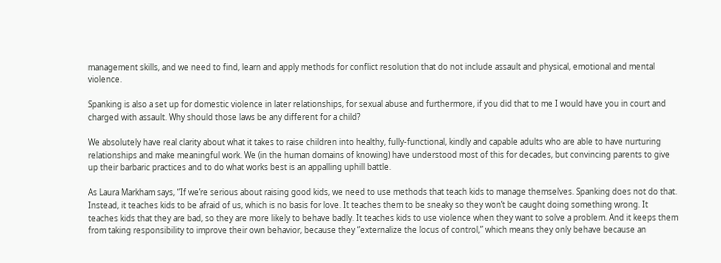management skills, and we need to find, learn and apply methods for conflict resolution that do not include assault and physical, emotional and mental violence.

Spanking is also a set up for domestic violence in later relationships, for sexual abuse and furthermore, if you did that to me I would have you in court and charged with assault. Why should those laws be any different for a child?

We absolutely have real clarity about what it takes to raise children into healthy, fully-functional, kindly and capable adults who are able to have nurturing relationships and make meaningful work. We (in the human domains of knowing) have understood most of this for decades, but convincing parents to give up their barbaric practices and to do what works best is an appalling uphill battle.

As Laura Markham says, “If we’re serious about raising good kids, we need to use methods that teach kids to manage themselves. Spanking does not do that. Instead, it teaches kids to be afraid of us, which is no basis for love. It teaches them to be sneaky so they won’t be caught doing something wrong. It teaches kids that they are bad, so they are more likely to behave badly. It teaches kids to use violence when they want to solve a problem. And it keeps them from taking responsibility to improve their own behavior, because they “externalize the locus of control,” which means they only behave because an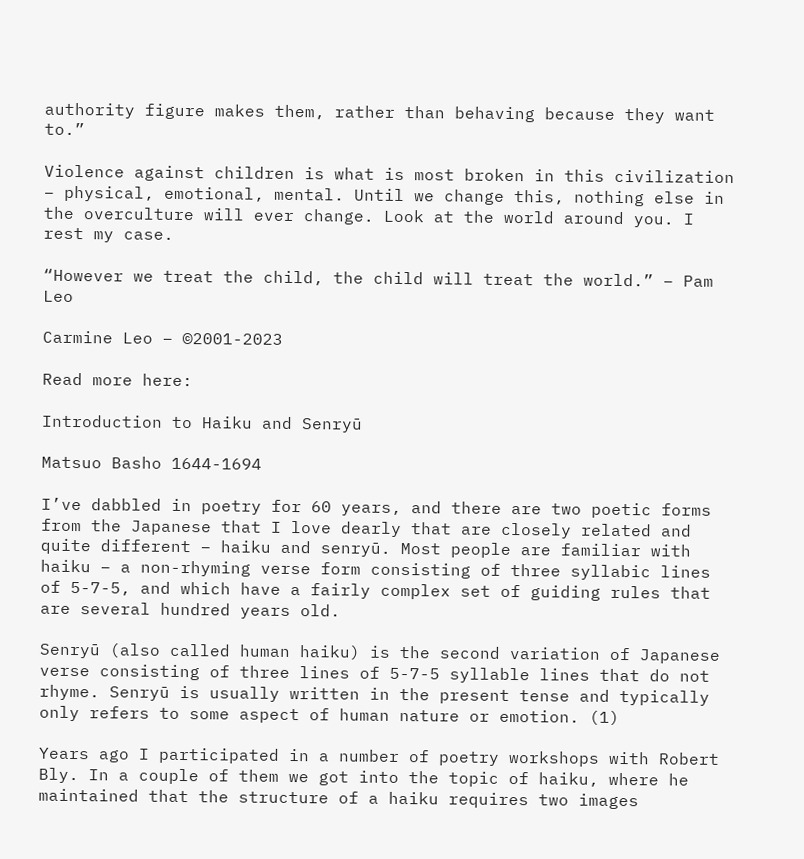authority figure makes them, rather than behaving because they want to.”

Violence against children is what is most broken in this civilization – physical, emotional, mental. Until we change this, nothing else in the overculture will ever change. Look at the world around you. I rest my case.

“However we treat the child, the child will treat the world.” – Pam Leo

Carmine Leo – ©2001-2023

Read more here:

Introduction to Haiku and Senryū

Matsuo Basho 1644-1694

I’ve dabbled in poetry for 60 years, and there are two poetic forms from the Japanese that I love dearly that are closely related and quite different – haiku and senryū. Most people are familiar with haiku – a non-rhyming verse form consisting of three syllabic lines of 5-7-5, and which have a fairly complex set of guiding rules that are several hundred years old.

Senryū (also called human haiku) is the second variation of Japanese verse consisting of three lines of 5-7-5 syllable lines that do not rhyme. Senryū is usually written in the present tense and typically only refers to some aspect of human nature or emotion. (1)

Years ago I participated in a number of poetry workshops with Robert Bly. In a couple of them we got into the topic of haiku, where he maintained that the structure of a haiku requires two images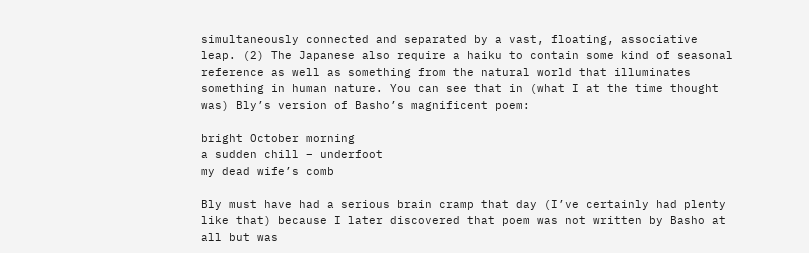simultaneously connected and separated by a vast, floating, associative leap. (2) The Japanese also require a haiku to contain some kind of seasonal reference as well as something from the natural world that illuminates something in human nature. You can see that in (what I at the time thought was) Bly’s version of Basho’s magnificent poem:

bright October morning
a sudden chill – underfoot
my dead wife’s comb

Bly must have had a serious brain cramp that day (I’ve certainly had plenty like that) because I later discovered that poem was not written by Basho at all but was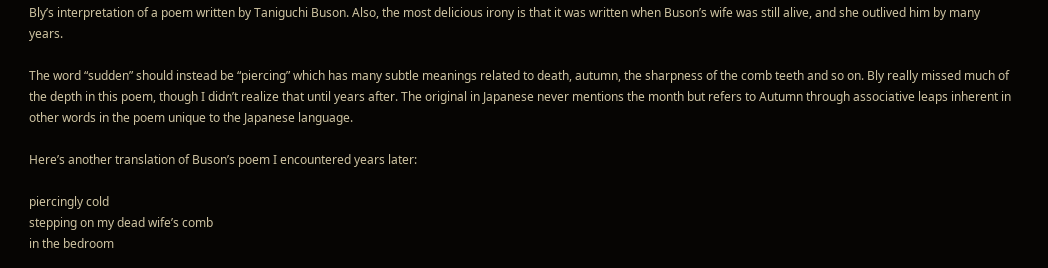Bly’s interpretation of a poem written by Taniguchi Buson. Also, the most delicious irony is that it was written when Buson’s wife was still alive, and she outlived him by many years.

The word “sudden” should instead be “piercing” which has many subtle meanings related to death, autumn, the sharpness of the comb teeth and so on. Bly really missed much of the depth in this poem, though I didn’t realize that until years after. The original in Japanese never mentions the month but refers to Autumn through associative leaps inherent in other words in the poem unique to the Japanese language.

Here’s another translation of Buson’s poem I encountered years later:

piercingly cold
stepping on my dead wife’s comb
in the bedroom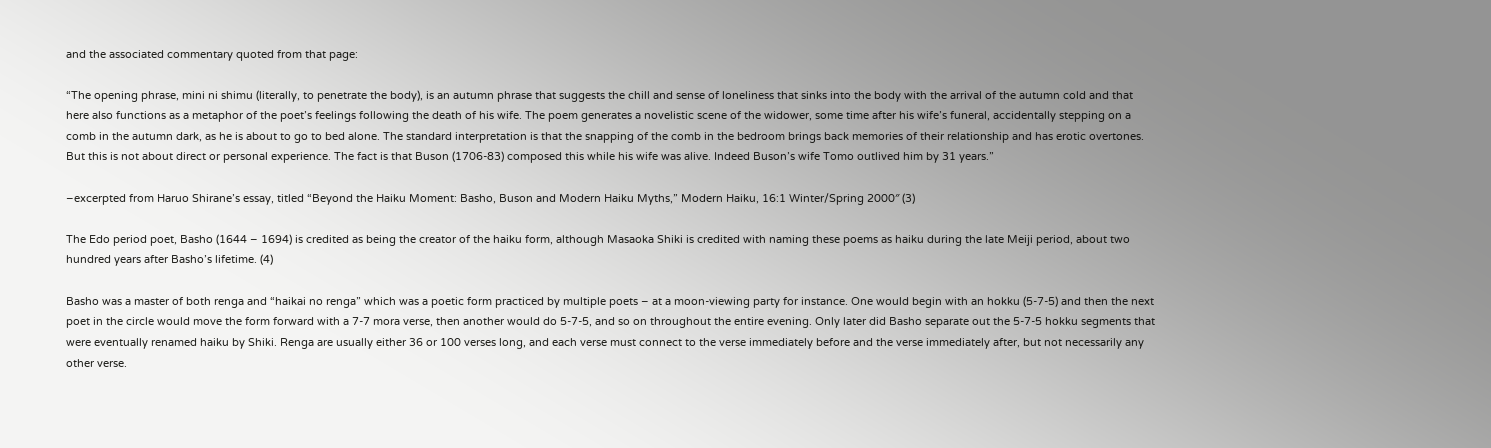and the associated commentary quoted from that page:

“The opening phrase, mini ni shimu (literally, to penetrate the body), is an autumn phrase that suggests the chill and sense of loneliness that sinks into the body with the arrival of the autumn cold and that here also functions as a metaphor of the poet’s feelings following the death of his wife. The poem generates a novelistic scene of the widower, some time after his wife’s funeral, accidentally stepping on a comb in the autumn dark, as he is about to go to bed alone. The standard interpretation is that the snapping of the comb in the bedroom brings back memories of their relationship and has erotic overtones. But this is not about direct or personal experience. The fact is that Buson (1706-83) composed this while his wife was alive. Indeed Buson’s wife Tomo outlived him by 31 years.”

–excerpted from Haruo Shirane’s essay, titled “Beyond the Haiku Moment: Basho, Buson and Modern Haiku Myths,” Modern Haiku, 16:1 Winter/Spring 2000″ (3)

The Edo period poet, Basho (1644 – 1694) is credited as being the creator of the haiku form, although Masaoka Shiki is credited with naming these poems as haiku during the late Meiji period, about two hundred years after Basho’s lifetime. (4)

Basho was a master of both renga and “haikai no renga” which was a poetic form practiced by multiple poets – at a moon-viewing party for instance. One would begin with an hokku (5-7-5) and then the next poet in the circle would move the form forward with a 7-7 mora verse, then another would do 5-7-5, and so on throughout the entire evening. Only later did Basho separate out the 5-7-5 hokku segments that were eventually renamed haiku by Shiki. Renga are usually either 36 or 100 verses long, and each verse must connect to the verse immediately before and the verse immediately after, but not necessarily any other verse.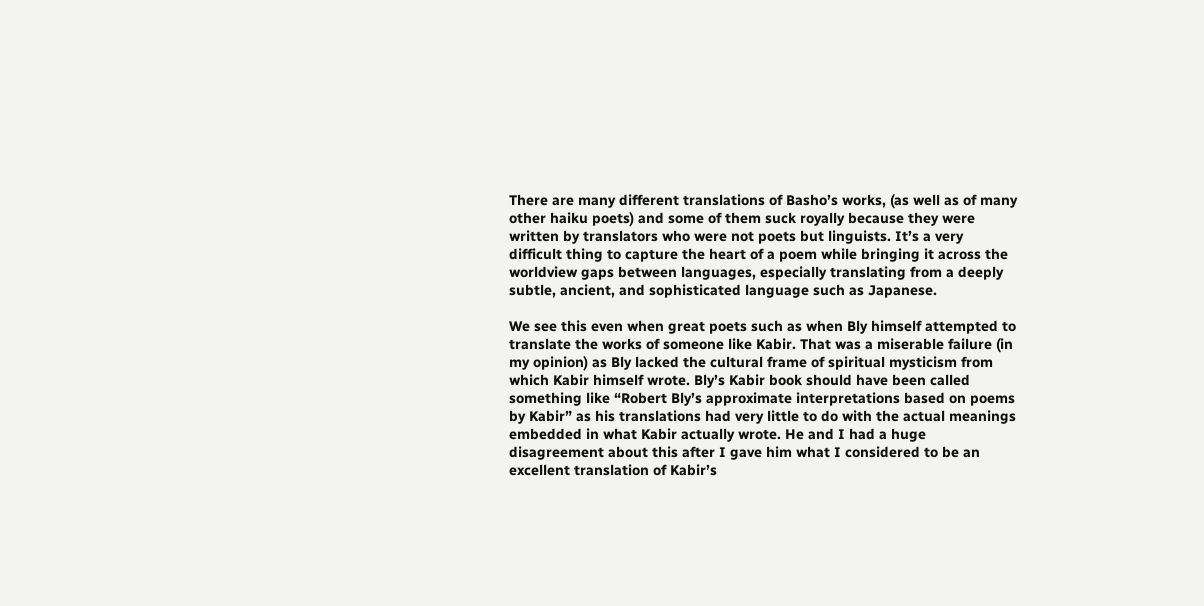There are many different translations of Basho’s works, (as well as of many other haiku poets) and some of them suck royally because they were written by translators who were not poets but linguists. It’s a very difficult thing to capture the heart of a poem while bringing it across the worldview gaps between languages, especially translating from a deeply subtle, ancient, and sophisticated language such as Japanese.

We see this even when great poets such as when Bly himself attempted to translate the works of someone like Kabir. That was a miserable failure (in my opinion) as Bly lacked the cultural frame of spiritual mysticism from which Kabir himself wrote. Bly’s Kabir book should have been called something like “Robert Bly’s approximate interpretations based on poems by Kabir” as his translations had very little to do with the actual meanings embedded in what Kabir actually wrote. He and I had a huge disagreement about this after I gave him what I considered to be an excellent translation of Kabir’s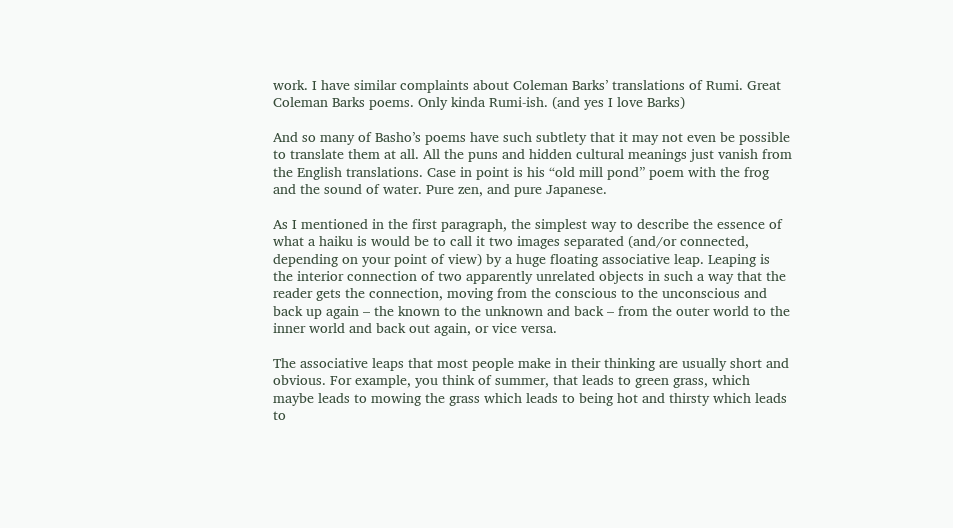work. I have similar complaints about Coleman Barks’ translations of Rumi. Great Coleman Barks poems. Only kinda Rumi-ish. (and yes I love Barks)

And so many of Basho’s poems have such subtlety that it may not even be possible to translate them at all. All the puns and hidden cultural meanings just vanish from the English translations. Case in point is his “old mill pond” poem with the frog and the sound of water. Pure zen, and pure Japanese.

As I mentioned in the first paragraph, the simplest way to describe the essence of what a haiku is would be to call it two images separated (and/or connected, depending on your point of view) by a huge floating associative leap. Leaping is the interior connection of two apparently unrelated objects in such a way that the reader gets the connection, moving from the conscious to the unconscious and back up again – the known to the unknown and back – from the outer world to the inner world and back out again, or vice versa.

The associative leaps that most people make in their thinking are usually short and obvious. For example, you think of summer, that leads to green grass, which maybe leads to mowing the grass which leads to being hot and thirsty which leads to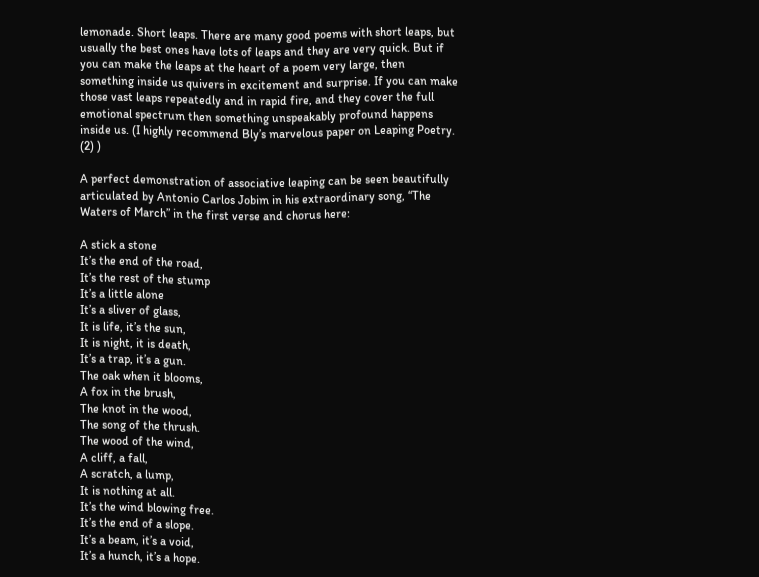lemonade. Short leaps. There are many good poems with short leaps, but usually the best ones have lots of leaps and they are very quick. But if you can make the leaps at the heart of a poem very large, then something inside us quivers in excitement and surprise. If you can make those vast leaps repeatedly and in rapid fire, and they cover the full emotional spectrum then something unspeakably profound happens inside us. (I highly recommend Bly’s marvelous paper on Leaping Poetry. (2) )

A perfect demonstration of associative leaping can be seen beautifully articulated by Antonio Carlos Jobim in his extraordinary song, “The Waters of March” in the first verse and chorus here:

A stick a stone
It’s the end of the road,
It’s the rest of the stump
It’s a little alone
It’s a sliver of glass,
It is life, it’s the sun,
It is night, it is death,
It’s a trap, it’s a gun.
The oak when it blooms,
A fox in the brush,
The knot in the wood,
The song of the thrush.
The wood of the wind,
A cliff, a fall,
A scratch, a lump,
It is nothing at all.
It’s the wind blowing free.
It’s the end of a slope.
It’s a beam, it’s a void,
It’s a hunch, it’s a hope.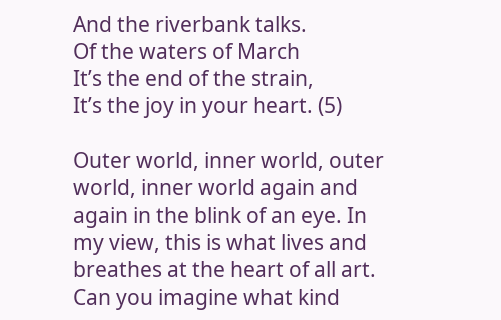And the riverbank talks.
Of the waters of March
It’s the end of the strain,
It’s the joy in your heart. (5)

Outer world, inner world, outer world, inner world again and again in the blink of an eye. In my view, this is what lives and breathes at the heart of all art. Can you imagine what kind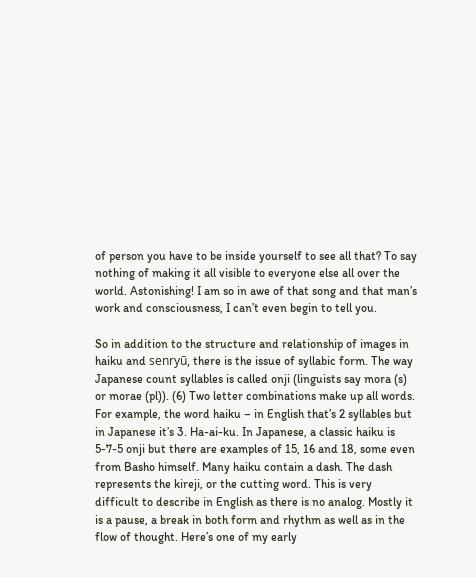of person you have to be inside yourself to see all that? To say nothing of making it all visible to everyone else all over the world. Astonishing! I am so in awe of that song and that man’s work and consciousness, I can’t even begin to tell you.

So in addition to the structure and relationship of images in haiku and senryū, there is the issue of syllabic form. The way Japanese count syllables is called onji (linguists say mora (s) or morae (pl)). (6) Two letter combinations make up all words. For example, the word haiku – in English that’s 2 syllables but in Japanese it’s 3. Ha-ai-ku. In Japanese, a classic haiku is 5-7-5 onji but there are examples of 15, 16 and 18, some even from Basho himself. Many haiku contain a dash. The dash represents the kireji, or the cutting word. This is very difficult to describe in English as there is no analog. Mostly it is a pause, a break in both form and rhythm as well as in the flow of thought. Here’s one of my early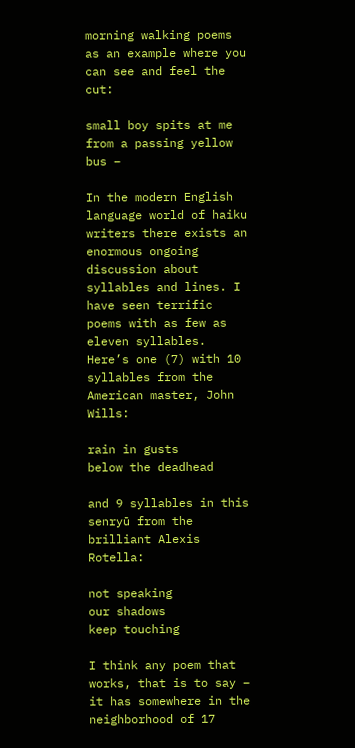morning walking poems as an example where you can see and feel the cut:

small boy spits at me
from a passing yellow bus –

In the modern English language world of haiku writers there exists an enormous ongoing discussion about syllables and lines. I have seen terrific poems with as few as eleven syllables. Here’s one (7) with 10 syllables from the American master, John Wills:

rain in gusts
below the deadhead

and 9 syllables in this senryū from the brilliant Alexis Rotella:

not speaking
our shadows
keep touching

I think any poem that works, that is to say – it has somewhere in the neighborhood of 17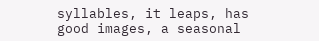syllables, it leaps, has good images, a seasonal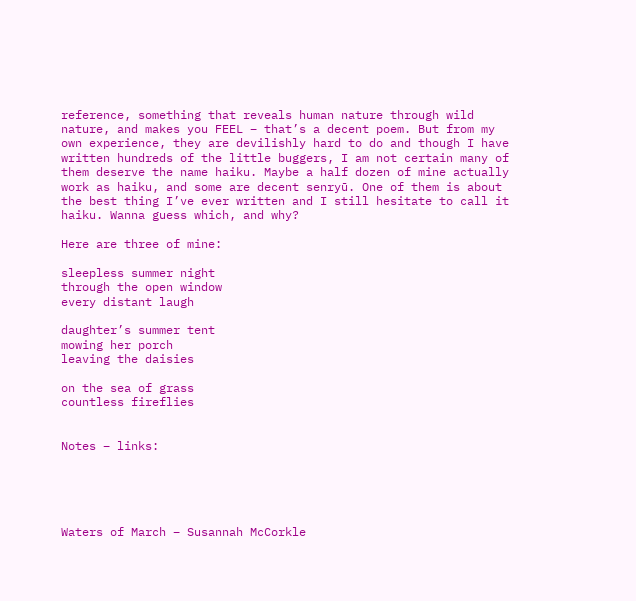reference, something that reveals human nature through wild nature, and makes you FEEL – that’s a decent poem. But from my own experience, they are devilishly hard to do and though I have written hundreds of the little buggers, I am not certain many of them deserve the name haiku. Maybe a half dozen of mine actually work as haiku, and some are decent senryū. One of them is about the best thing I’ve ever written and I still hesitate to call it haiku. Wanna guess which, and why?

Here are three of mine:

sleepless summer night
through the open window
every distant laugh

daughter’s summer tent
mowing her porch
leaving the daisies

on the sea of grass
countless fireflies


Notes – links:





Waters of March – Susannah McCorkle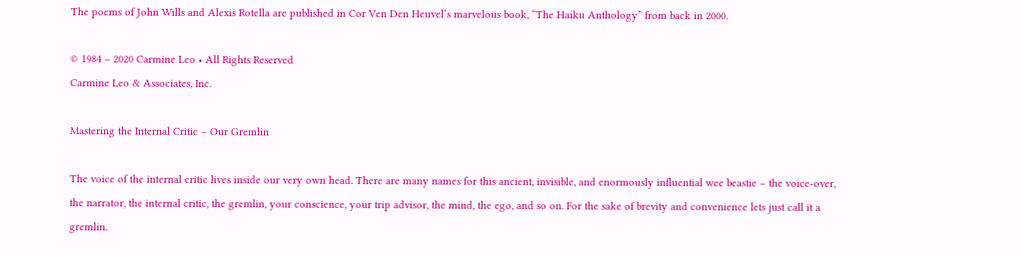The poems of John Wills and Alexis Rotella are published in Cor Ven Den Heuvel’s marvelous book, “The Haiku Anthology” from back in 2000.

© 1984 – 2020 Carmine Leo • All Rights Reserved
Carmine Leo & Associates, Inc.

Mastering the Internal Critic – Our Gremlin

The voice of the internal critic lives inside our very own head. There are many names for this ancient, invisible, and enormously influential wee beastie – the voice-over, the narrator, the internal critic, the gremlin, your conscience, your trip advisor, the mind, the ego, and so on. For the sake of brevity and convenience lets just call it a gremlin.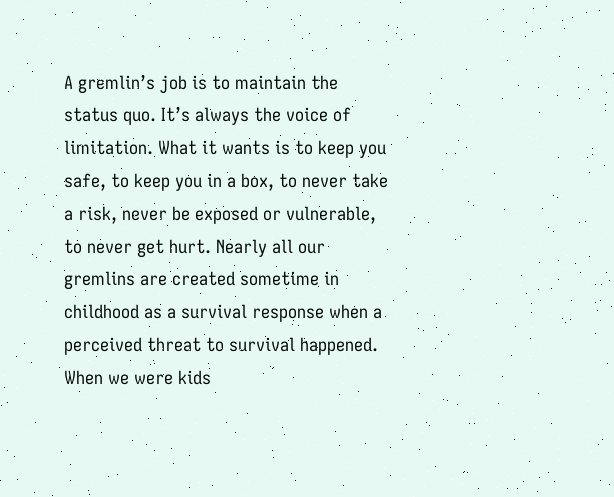A gremlin’s job is to maintain the status quo. It’s always the voice of limitation. What it wants is to keep you safe, to keep you in a box, to never take a risk, never be exposed or vulnerable, to never get hurt. Nearly all our gremlins are created sometime in childhood as a survival response when a perceived threat to survival happened. When we were kids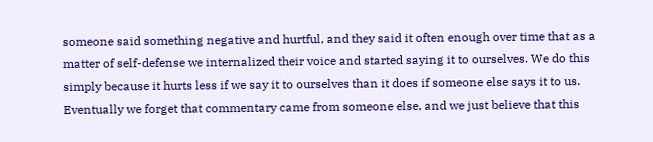someone said something negative and hurtful, and they said it often enough over time that as a matter of self-defense we internalized their voice and started saying it to ourselves. We do this simply because it hurts less if we say it to ourselves than it does if someone else says it to us. Eventually we forget that commentary came from someone else, and we just believe that this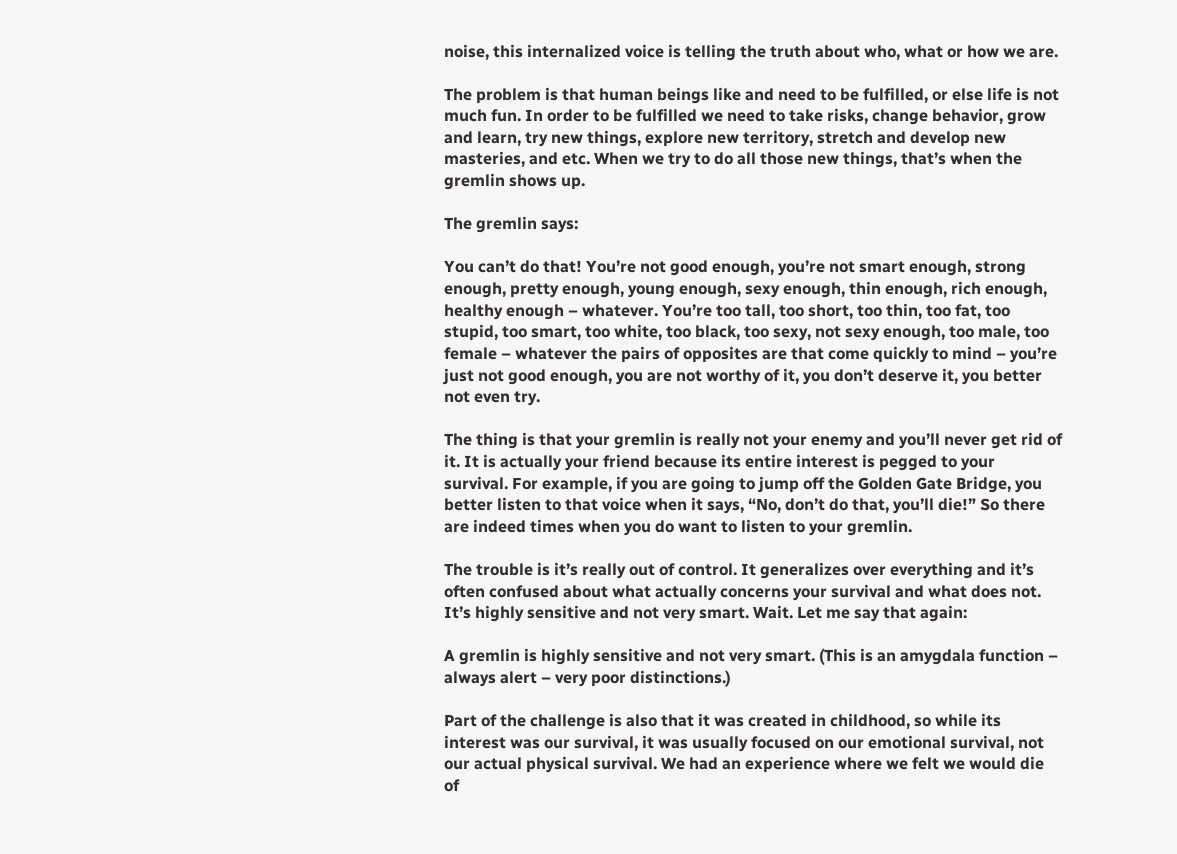noise, this internalized voice is telling the truth about who, what or how we are.

The problem is that human beings like and need to be fulfilled, or else life is not much fun. In order to be fulfilled we need to take risks, change behavior, grow and learn, try new things, explore new territory, stretch and develop new masteries, and etc. When we try to do all those new things, that’s when the gremlin shows up.

The gremlin says:

You can’t do that! You’re not good enough, you’re not smart enough, strong enough, pretty enough, young enough, sexy enough, thin enough, rich enough, healthy enough – whatever. You’re too tall, too short, too thin, too fat, too stupid, too smart, too white, too black, too sexy, not sexy enough, too male, too female – whatever the pairs of opposites are that come quickly to mind – you’re just not good enough, you are not worthy of it, you don’t deserve it, you better not even try.

The thing is that your gremlin is really not your enemy and you’ll never get rid of it. It is actually your friend because its entire interest is pegged to your survival. For example, if you are going to jump off the Golden Gate Bridge, you better listen to that voice when it says, “No, don’t do that, you’ll die!” So there are indeed times when you do want to listen to your gremlin.

The trouble is it’s really out of control. It generalizes over everything and it’s often confused about what actually concerns your survival and what does not. It’s highly sensitive and not very smart. Wait. Let me say that again:

A gremlin is highly sensitive and not very smart. (This is an amygdala function – always alert – very poor distinctions.)

Part of the challenge is also that it was created in childhood, so while its interest was our survival, it was usually focused on our emotional survival, not our actual physical survival. We had an experience where we felt we would die of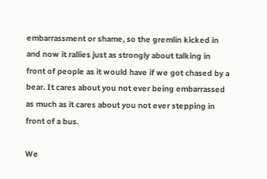embarrassment or shame, so the gremlin kicked in and now it rallies just as strongly about talking in front of people as it would have if we got chased by a bear. It cares about you not ever being embarrassed as much as it cares about you not ever stepping in front of a bus.

We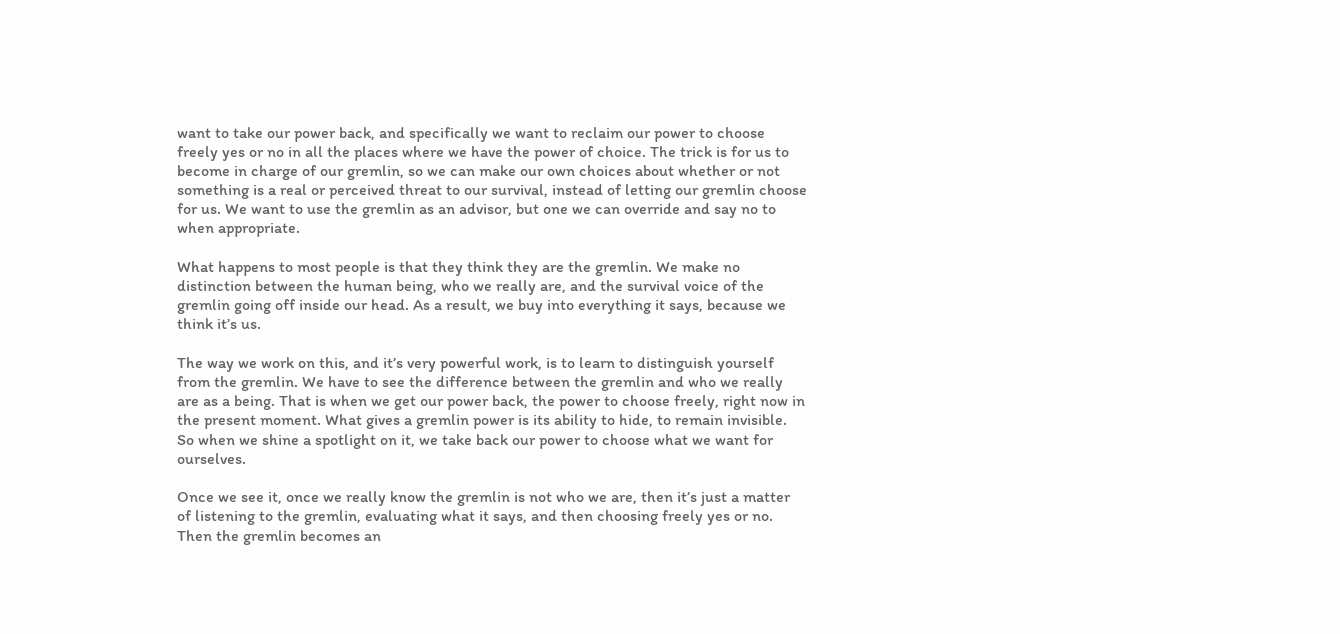want to take our power back, and specifically we want to reclaim our power to choose freely yes or no in all the places where we have the power of choice. The trick is for us to become in charge of our gremlin, so we can make our own choices about whether or not something is a real or perceived threat to our survival, instead of letting our gremlin choose for us. We want to use the gremlin as an advisor, but one we can override and say no to when appropriate.

What happens to most people is that they think they are the gremlin. We make no distinction between the human being, who we really are, and the survival voice of the gremlin going off inside our head. As a result, we buy into everything it says, because we think it’s us.

The way we work on this, and it’s very powerful work, is to learn to distinguish yourself from the gremlin. We have to see the difference between the gremlin and who we really are as a being. That is when we get our power back, the power to choose freely, right now in the present moment. What gives a gremlin power is its ability to hide, to remain invisible. So when we shine a spotlight on it, we take back our power to choose what we want for ourselves.

Once we see it, once we really know the gremlin is not who we are, then it’s just a matter of listening to the gremlin, evaluating what it says, and then choosing freely yes or no. Then the gremlin becomes an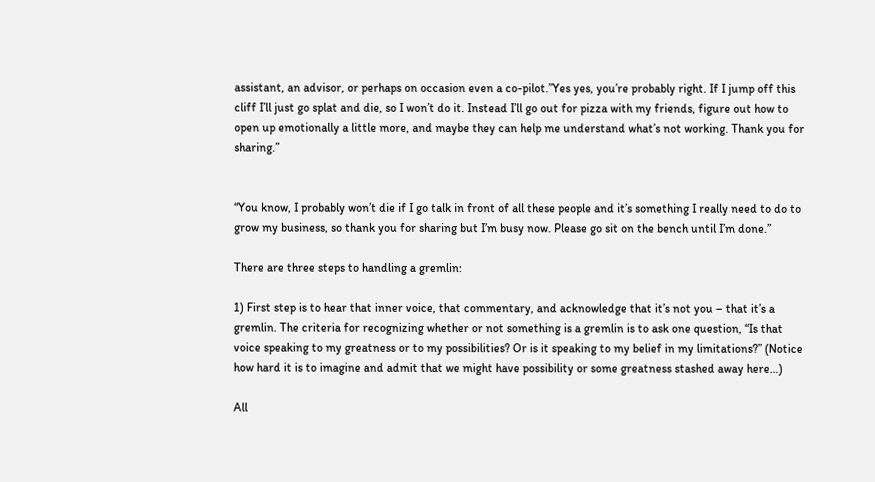assistant, an advisor, or perhaps on occasion even a co-pilot.”Yes yes, you’re probably right. If I jump off this cliff I’ll just go splat and die, so I won’t do it. Instead I’ll go out for pizza with my friends, figure out how to open up emotionally a little more, and maybe they can help me understand what’s not working. Thank you for sharing.”


“You know, I probably won’t die if I go talk in front of all these people and it’s something I really need to do to grow my business, so thank you for sharing but I’m busy now. Please go sit on the bench until I’m done.”

There are three steps to handling a gremlin:

1) First step is to hear that inner voice, that commentary, and acknowledge that it’s not you – that it’s a gremlin. The criteria for recognizing whether or not something is a gremlin is to ask one question, “Is that voice speaking to my greatness or to my possibilities? Or is it speaking to my belief in my limitations?” (Notice how hard it is to imagine and admit that we might have possibility or some greatness stashed away here…)

All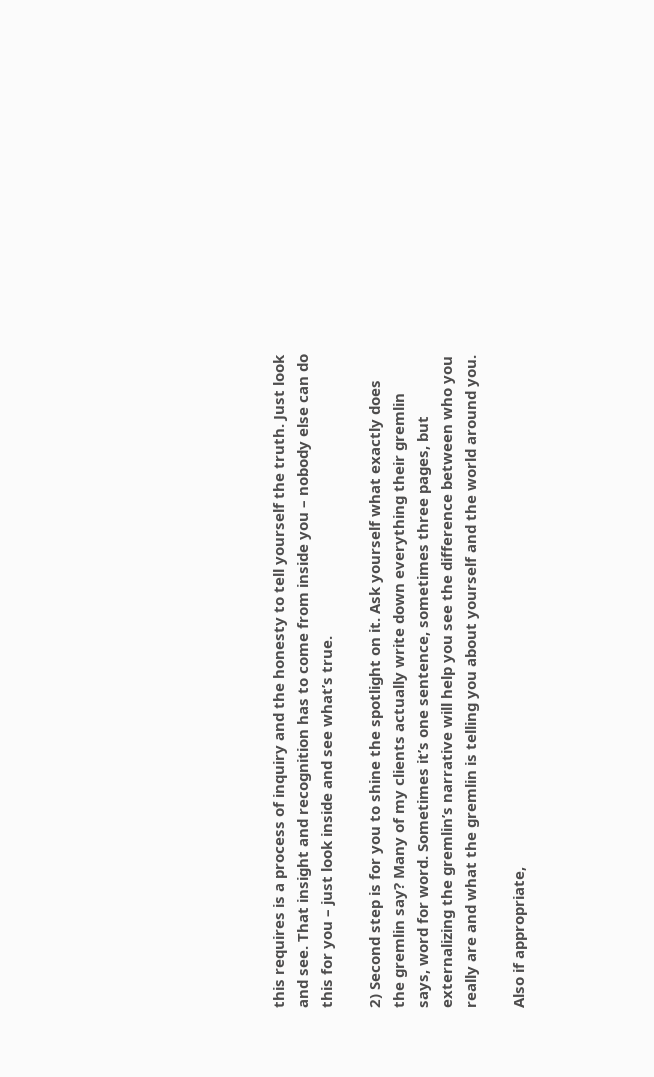this requires is a process of inquiry and the honesty to tell yourself the truth. Just look and see. That insight and recognition has to come from inside you – nobody else can do this for you – just look inside and see what’s true.

2) Second step is for you to shine the spotlight on it. Ask yourself what exactly does the gremlin say? Many of my clients actually write down everything their gremlin says, word for word. Sometimes it’s one sentence, sometimes three pages, but externalizing the gremlin’s narrative will help you see the difference between who you really are and what the gremlin is telling you about yourself and the world around you.

Also if appropriate,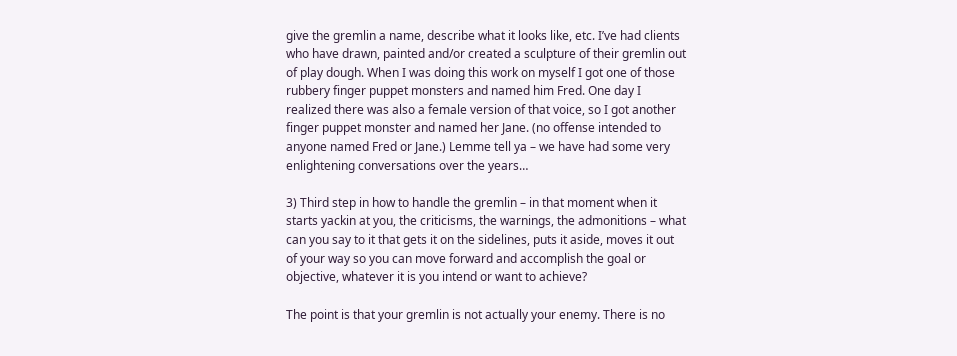give the gremlin a name, describe what it looks like, etc. I’ve had clients who have drawn, painted and/or created a sculpture of their gremlin out of play dough. When I was doing this work on myself I got one of those rubbery finger puppet monsters and named him Fred. One day I realized there was also a female version of that voice, so I got another finger puppet monster and named her Jane. (no offense intended to anyone named Fred or Jane.) Lemme tell ya – we have had some very enlightening conversations over the years…

3) Third step in how to handle the gremlin – in that moment when it starts yackin at you, the criticisms, the warnings, the admonitions – what can you say to it that gets it on the sidelines, puts it aside, moves it out of your way so you can move forward and accomplish the goal or objective, whatever it is you intend or want to achieve?

The point is that your gremlin is not actually your enemy. There is no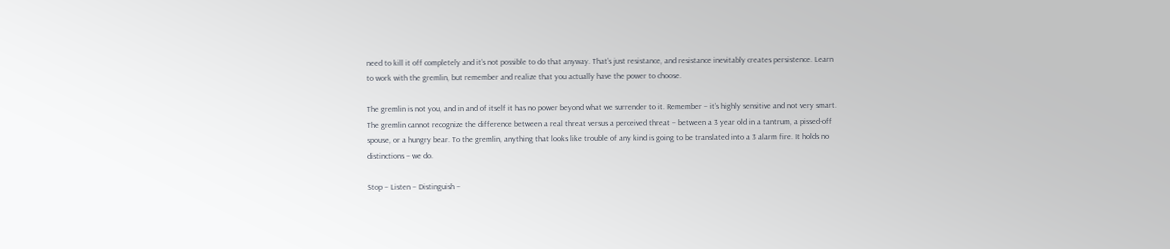need to kill it off completely and it’s not possible to do that anyway. That’s just resistance, and resistance inevitably creates persistence. Learn to work with the gremlin, but remember and realize that you actually have the power to choose.

The gremlin is not you, and in and of itself it has no power beyond what we surrender to it. Remember – it’s highly sensitive and not very smart. The gremlin cannot recognize the difference between a real threat versus a perceived threat – between a 3 year old in a tantrum, a pissed-off spouse, or a hungry bear. To the gremlin, anything that looks like trouble of any kind is going to be translated into a 3 alarm fire. It holds no distinctions – we do.

Stop – Listen – Distinguish –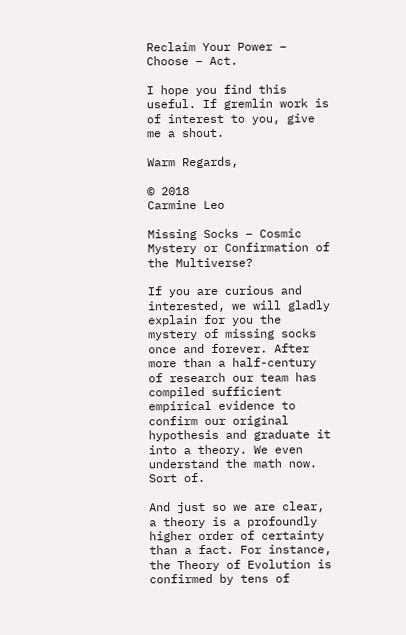Reclaim Your Power – Choose – Act.

I hope you find this useful. If gremlin work is of interest to you, give me a shout.

Warm Regards,

© 2018
Carmine Leo

Missing Socks – Cosmic Mystery or Confirmation of the Multiverse?

If you are curious and interested, we will gladly explain for you the mystery of missing socks once and forever. After more than a half-century of research our team has compiled sufficient empirical evidence to confirm our original hypothesis and graduate it into a theory. We even understand the math now. Sort of.

And just so we are clear, a theory is a profoundly higher order of certainty than a fact. For instance, the Theory of Evolution is confirmed by tens of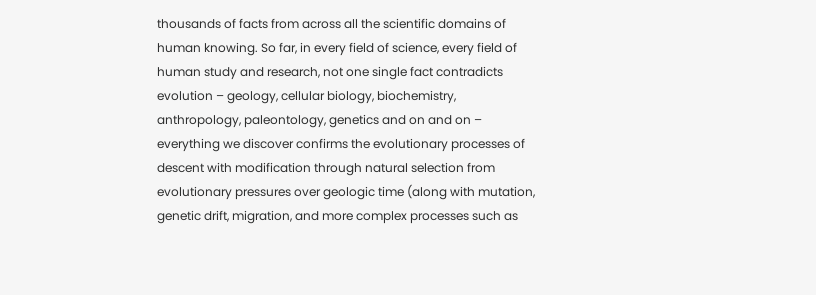thousands of facts from across all the scientific domains of human knowing. So far, in every field of science, every field of human study and research, not one single fact contradicts evolution – geology, cellular biology, biochemistry, anthropology, paleontology, genetics and on and on – everything we discover confirms the evolutionary processes of descent with modification through natural selection from evolutionary pressures over geologic time (along with mutation, genetic drift, migration, and more complex processes such as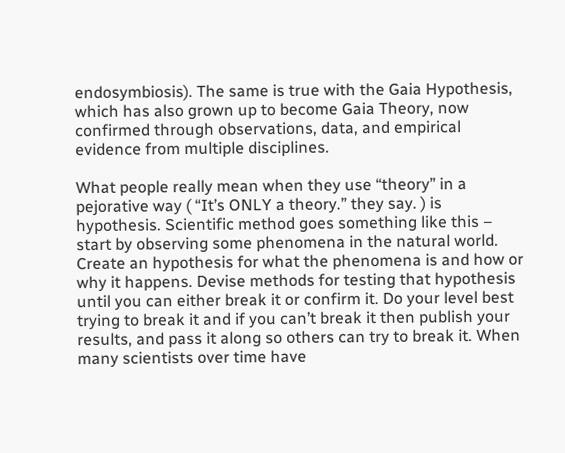endosymbiosis). The same is true with the Gaia Hypothesis, which has also grown up to become Gaia Theory, now confirmed through observations, data, and empirical evidence from multiple disciplines.

What people really mean when they use “theory” in a pejorative way ( “It’s ONLY a theory.” they say. ) is hypothesis. Scientific method goes something like this – start by observing some phenomena in the natural world. Create an hypothesis for what the phenomena is and how or why it happens. Devise methods for testing that hypothesis until you can either break it or confirm it. Do your level best trying to break it and if you can’t break it then publish your results, and pass it along so others can try to break it. When many scientists over time have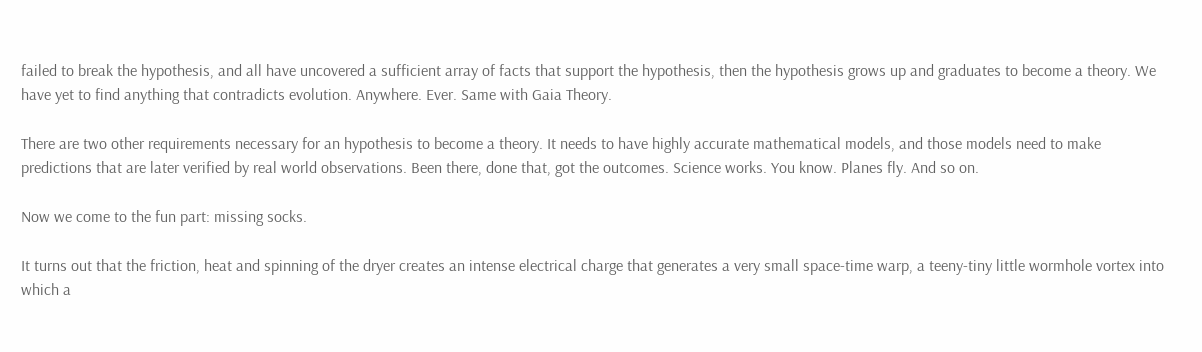failed to break the hypothesis, and all have uncovered a sufficient array of facts that support the hypothesis, then the hypothesis grows up and graduates to become a theory. We have yet to find anything that contradicts evolution. Anywhere. Ever. Same with Gaia Theory.

There are two other requirements necessary for an hypothesis to become a theory. It needs to have highly accurate mathematical models, and those models need to make predictions that are later verified by real world observations. Been there, done that, got the outcomes. Science works. You know. Planes fly. And so on.

Now we come to the fun part: missing socks.

It turns out that the friction, heat and spinning of the dryer creates an intense electrical charge that generates a very small space-time warp, a teeny-tiny little wormhole vortex into which a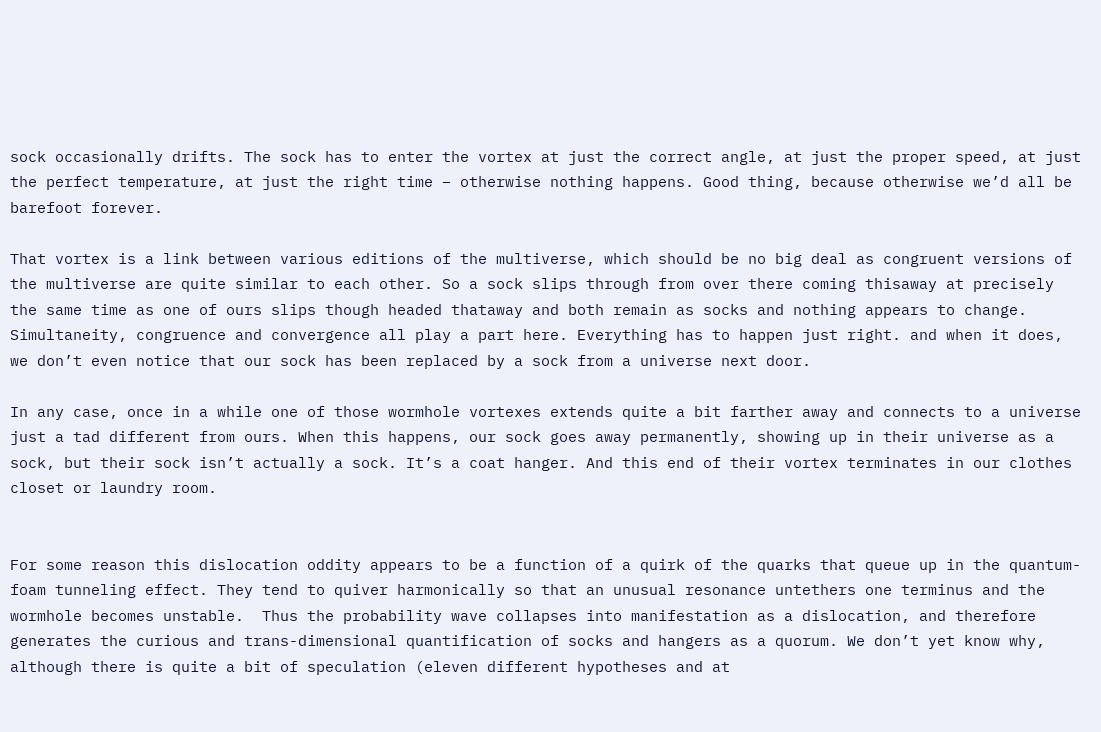sock occasionally drifts. The sock has to enter the vortex at just the correct angle, at just the proper speed, at just the perfect temperature, at just the right time – otherwise nothing happens. Good thing, because otherwise we’d all be barefoot forever.

That vortex is a link between various editions of the multiverse, which should be no big deal as congruent versions of the multiverse are quite similar to each other. So a sock slips through from over there coming thisaway at precisely the same time as one of ours slips though headed thataway and both remain as socks and nothing appears to change. Simultaneity, congruence and convergence all play a part here. Everything has to happen just right. and when it does, we don’t even notice that our sock has been replaced by a sock from a universe next door.

In any case, once in a while one of those wormhole vortexes extends quite a bit farther away and connects to a universe just a tad different from ours. When this happens, our sock goes away permanently, showing up in their universe as a sock, but their sock isn’t actually a sock. It’s a coat hanger. And this end of their vortex terminates in our clothes closet or laundry room.


For some reason this dislocation oddity appears to be a function of a quirk of the quarks that queue up in the quantum-foam tunneling effect. They tend to quiver harmonically so that an unusual resonance untethers one terminus and the wormhole becomes unstable.  Thus the probability wave collapses into manifestation as a dislocation, and therefore generates the curious and trans-dimensional quantification of socks and hangers as a quorum. We don’t yet know why, although there is quite a bit of speculation (eleven different hypotheses and at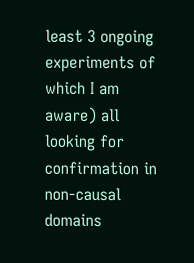least 3 ongoing experiments of which I am aware) all looking for confirmation in non-causal domains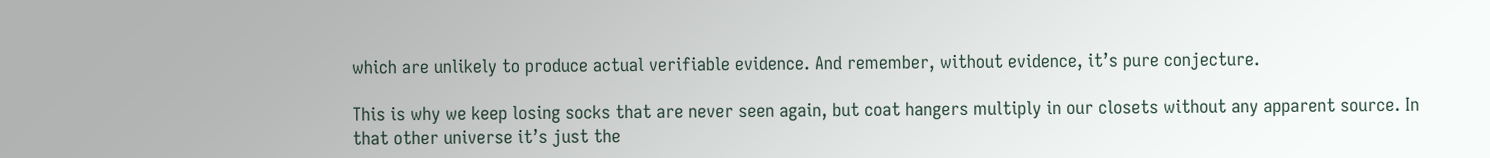which are unlikely to produce actual verifiable evidence. And remember, without evidence, it’s pure conjecture.

This is why we keep losing socks that are never seen again, but coat hangers multiply in our closets without any apparent source. In that other universe it’s just the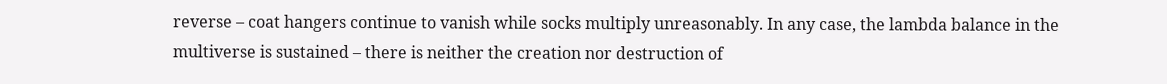reverse – coat hangers continue to vanish while socks multiply unreasonably. In any case, the lambda balance in the multiverse is sustained – there is neither the creation nor destruction of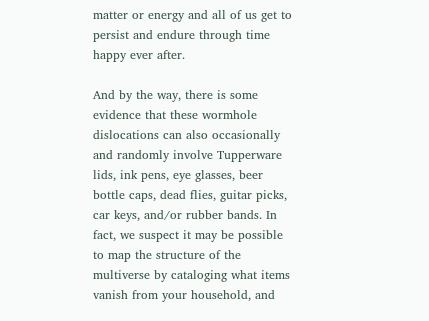matter or energy and all of us get to persist and endure through time happy ever after.

And by the way, there is some evidence that these wormhole dislocations can also occasionally and randomly involve Tupperware lids, ink pens, eye glasses, beer bottle caps, dead flies, guitar picks, car keys, and/or rubber bands. In fact, we suspect it may be possible to map the structure of the multiverse by cataloging what items vanish from your household, and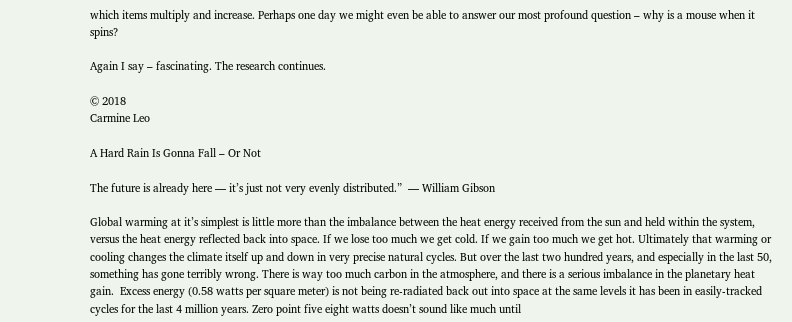which items multiply and increase. Perhaps one day we might even be able to answer our most profound question – why is a mouse when it spins?

Again I say – fascinating. The research continues.

© 2018
Carmine Leo

A Hard Rain Is Gonna Fall – Or Not

The future is already here — it’s just not very evenly distributed.”  — William Gibson

Global warming at it’s simplest is little more than the imbalance between the heat energy received from the sun and held within the system, versus the heat energy reflected back into space. If we lose too much we get cold. If we gain too much we get hot. Ultimately that warming or cooling changes the climate itself up and down in very precise natural cycles. But over the last two hundred years, and especially in the last 50, something has gone terribly wrong. There is way too much carbon in the atmosphere, and there is a serious imbalance in the planetary heat gain.  Excess energy (0.58 watts per square meter) is not being re-radiated back out into space at the same levels it has been in easily-tracked cycles for the last 4 million years. Zero point five eight watts doesn’t sound like much until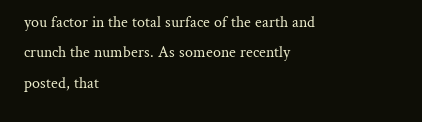you factor in the total surface of the earth and crunch the numbers. As someone recently posted, that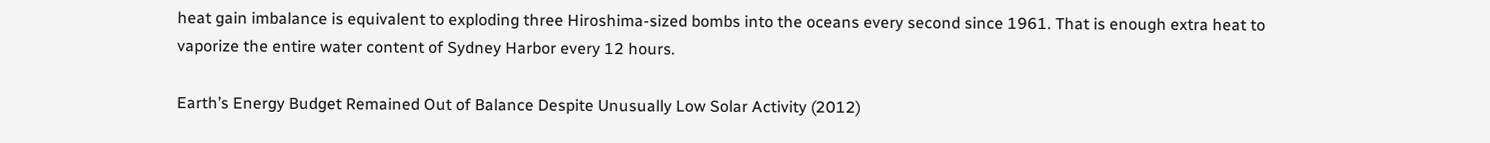heat gain imbalance is equivalent to exploding three Hiroshima-sized bombs into the oceans every second since 1961. That is enough extra heat to vaporize the entire water content of Sydney Harbor every 12 hours.

Earth’s Energy Budget Remained Out of Balance Despite Unusually Low Solar Activity (2012)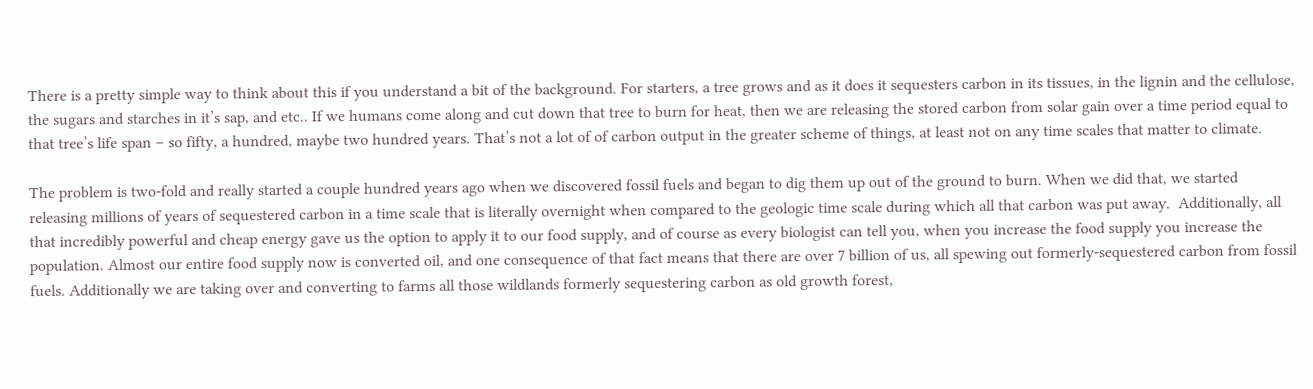There is a pretty simple way to think about this if you understand a bit of the background. For starters, a tree grows and as it does it sequesters carbon in its tissues, in the lignin and the cellulose, the sugars and starches in it’s sap, and etc.. If we humans come along and cut down that tree to burn for heat, then we are releasing the stored carbon from solar gain over a time period equal to that tree’s life span – so fifty, a hundred, maybe two hundred years. That’s not a lot of of carbon output in the greater scheme of things, at least not on any time scales that matter to climate.

The problem is two-fold and really started a couple hundred years ago when we discovered fossil fuels and began to dig them up out of the ground to burn. When we did that, we started releasing millions of years of sequestered carbon in a time scale that is literally overnight when compared to the geologic time scale during which all that carbon was put away.  Additionally, all that incredibly powerful and cheap energy gave us the option to apply it to our food supply, and of course as every biologist can tell you, when you increase the food supply you increase the population. Almost our entire food supply now is converted oil, and one consequence of that fact means that there are over 7 billion of us, all spewing out formerly-sequestered carbon from fossil fuels. Additionally we are taking over and converting to farms all those wildlands formerly sequestering carbon as old growth forest,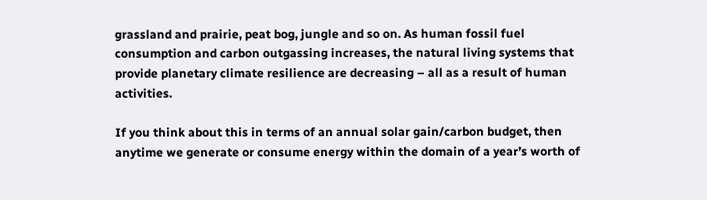grassland and prairie, peat bog, jungle and so on. As human fossil fuel consumption and carbon outgassing increases, the natural living systems that provide planetary climate resilience are decreasing – all as a result of human activities.

If you think about this in terms of an annual solar gain/carbon budget, then anytime we generate or consume energy within the domain of a year’s worth of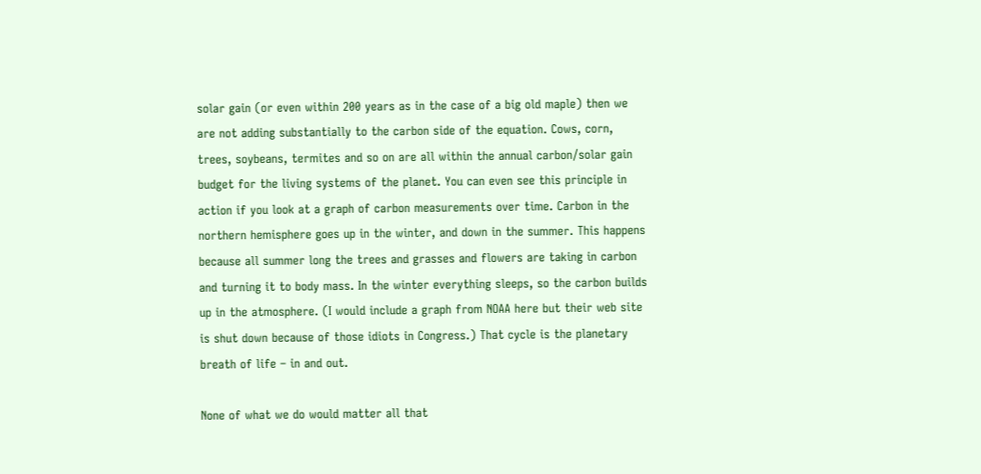solar gain (or even within 200 years as in the case of a big old maple) then we are not adding substantially to the carbon side of the equation. Cows, corn, trees, soybeans, termites and so on are all within the annual carbon/solar gain budget for the living systems of the planet. You can even see this principle in action if you look at a graph of carbon measurements over time. Carbon in the northern hemisphere goes up in the winter, and down in the summer. This happens because all summer long the trees and grasses and flowers are taking in carbon and turning it to body mass. In the winter everything sleeps, so the carbon builds up in the atmosphere. (I would include a graph from NOAA here but their web site is shut down because of those idiots in Congress.) That cycle is the planetary breath of life – in and out.

None of what we do would matter all that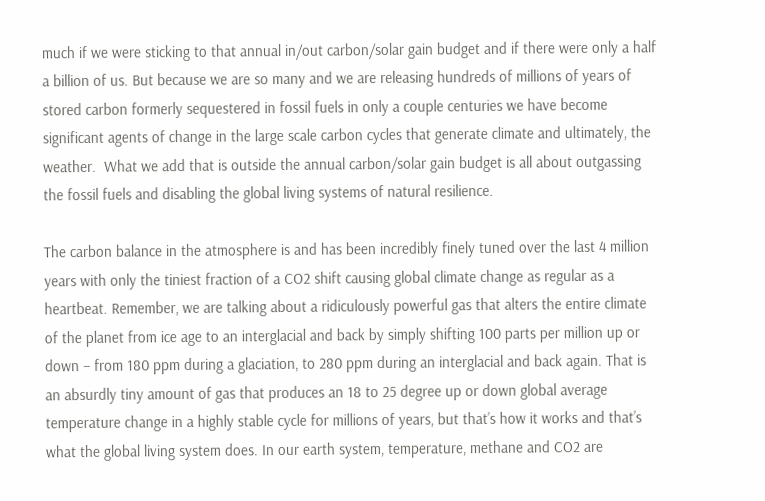much if we were sticking to that annual in/out carbon/solar gain budget and if there were only a half a billion of us. But because we are so many and we are releasing hundreds of millions of years of stored carbon formerly sequestered in fossil fuels in only a couple centuries we have become significant agents of change in the large scale carbon cycles that generate climate and ultimately, the weather.  What we add that is outside the annual carbon/solar gain budget is all about outgassing the fossil fuels and disabling the global living systems of natural resilience.

The carbon balance in the atmosphere is and has been incredibly finely tuned over the last 4 million years with only the tiniest fraction of a CO2 shift causing global climate change as regular as a heartbeat. Remember, we are talking about a ridiculously powerful gas that alters the entire climate of the planet from ice age to an interglacial and back by simply shifting 100 parts per million up or down – from 180 ppm during a glaciation, to 280 ppm during an interglacial and back again. That is an absurdly tiny amount of gas that produces an 18 to 25 degree up or down global average temperature change in a highly stable cycle for millions of years, but that’s how it works and that’s what the global living system does. In our earth system, temperature, methane and CO2 are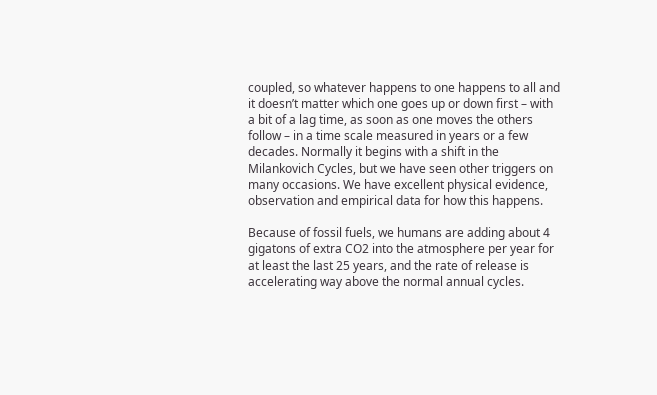coupled, so whatever happens to one happens to all and it doesn’t matter which one goes up or down first – with a bit of a lag time, as soon as one moves the others follow – in a time scale measured in years or a few decades. Normally it begins with a shift in the Milankovich Cycles, but we have seen other triggers on many occasions. We have excellent physical evidence, observation and empirical data for how this happens.

Because of fossil fuels, we humans are adding about 4 gigatons of extra CO2 into the atmosphere per year for at least the last 25 years, and the rate of release is accelerating way above the normal annual cycles.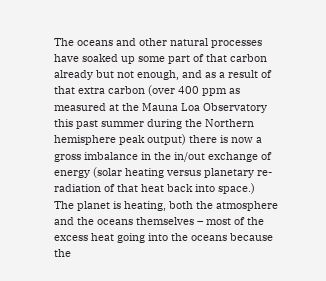The oceans and other natural processes have soaked up some part of that carbon already but not enough, and as a result of that extra carbon (over 400 ppm as measured at the Mauna Loa Observatory this past summer during the Northern hemisphere peak output) there is now a gross imbalance in the in/out exchange of energy (solar heating versus planetary re-radiation of that heat back into space.)  The planet is heating, both the atmosphere and the oceans themselves – most of the excess heat going into the oceans because the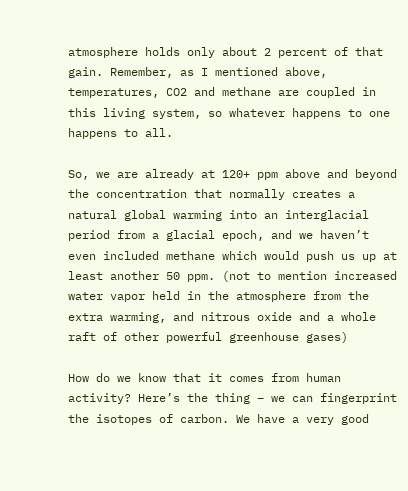atmosphere holds only about 2 percent of that gain. Remember, as I mentioned above, temperatures, CO2 and methane are coupled in this living system, so whatever happens to one happens to all.

So, we are already at 120+ ppm above and beyond the concentration that normally creates a natural global warming into an interglacial period from a glacial epoch, and we haven’t even included methane which would push us up at least another 50 ppm. (not to mention increased water vapor held in the atmosphere from the extra warming, and nitrous oxide and a whole raft of other powerful greenhouse gases)

How do we know that it comes from human activity? Here’s the thing – we can fingerprint the isotopes of carbon. We have a very good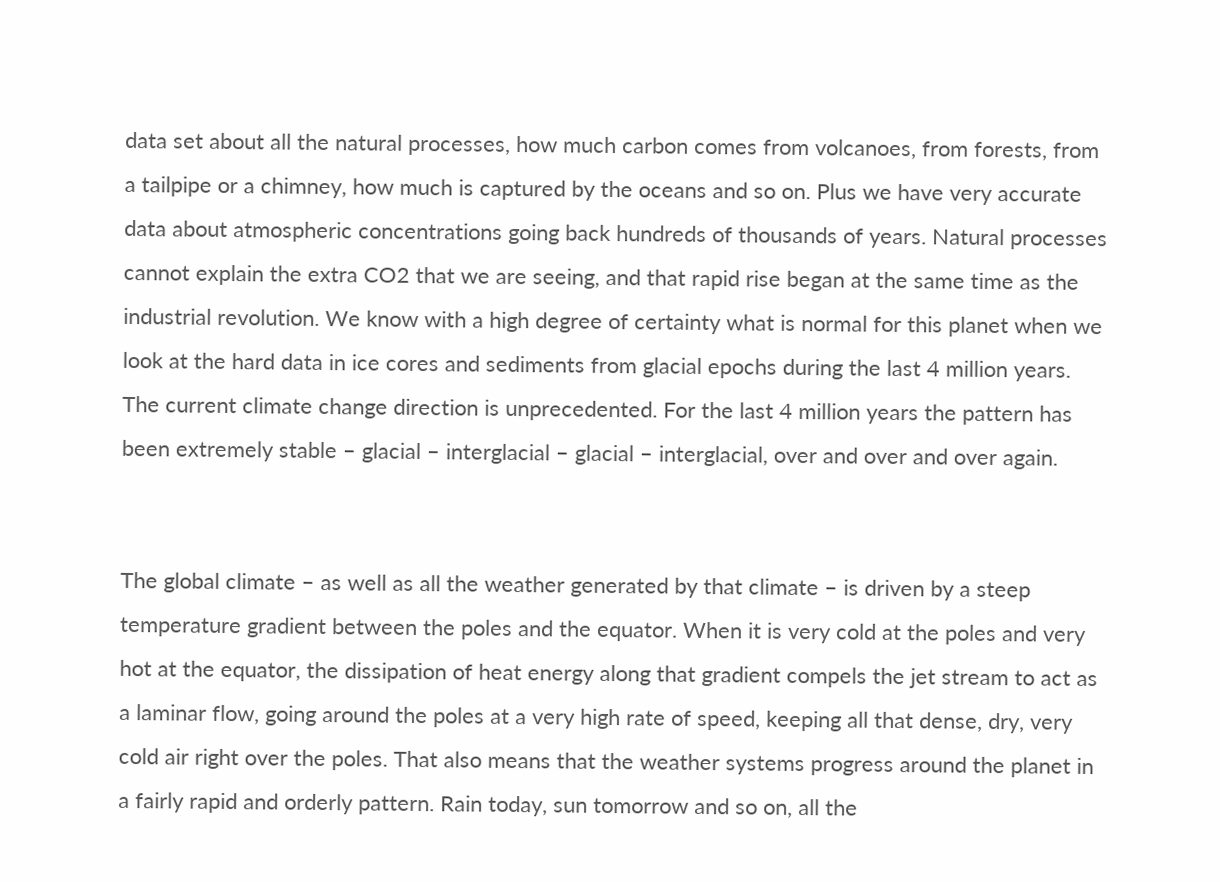data set about all the natural processes, how much carbon comes from volcanoes, from forests, from a tailpipe or a chimney, how much is captured by the oceans and so on. Plus we have very accurate data about atmospheric concentrations going back hundreds of thousands of years. Natural processes cannot explain the extra CO2 that we are seeing, and that rapid rise began at the same time as the industrial revolution. We know with a high degree of certainty what is normal for this planet when we look at the hard data in ice cores and sediments from glacial epochs during the last 4 million years. The current climate change direction is unprecedented. For the last 4 million years the pattern has been extremely stable – glacial – interglacial – glacial – interglacial, over and over and over again.


The global climate – as well as all the weather generated by that climate – is driven by a steep temperature gradient between the poles and the equator. When it is very cold at the poles and very hot at the equator, the dissipation of heat energy along that gradient compels the jet stream to act as a laminar flow, going around the poles at a very high rate of speed, keeping all that dense, dry, very cold air right over the poles. That also means that the weather systems progress around the planet in a fairly rapid and orderly pattern. Rain today, sun tomorrow and so on, all the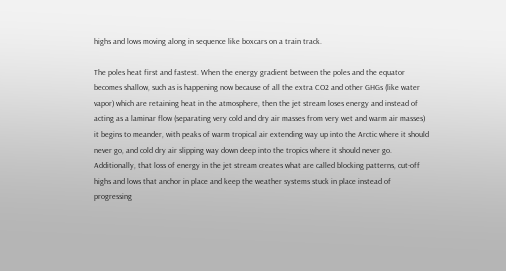highs and lows moving along in sequence like boxcars on a train track.

The poles heat first and fastest. When the energy gradient between the poles and the equator becomes shallow, such as is happening now because of all the extra CO2 and other GHGs (like water vapor) which are retaining heat in the atmosphere, then the jet stream loses energy and instead of acting as a laminar flow (separating very cold and dry air masses from very wet and warm air masses) it begins to meander, with peaks of warm tropical air extending way up into the Arctic where it should never go, and cold dry air slipping way down deep into the tropics where it should never go. Additionally, that loss of energy in the jet stream creates what are called blocking patterns, cut-off highs and lows that anchor in place and keep the weather systems stuck in place instead of progressing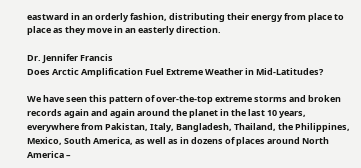eastward in an orderly fashion, distributing their energy from place to place as they move in an easterly direction.

Dr. Jennifer Francis
Does Arctic Amplification Fuel Extreme Weather in Mid-Latitudes?

We have seen this pattern of over-the-top extreme storms and broken records again and again around the planet in the last 10 years, everywhere from Pakistan, Italy, Bangladesh, Thailand, the Philippines, Mexico, South America, as well as in dozens of places around North America –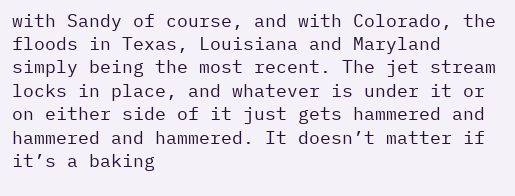with Sandy of course, and with Colorado, the floods in Texas, Louisiana and Maryland simply being the most recent. The jet stream locks in place, and whatever is under it or on either side of it just gets hammered and hammered and hammered. It doesn’t matter if it’s a baking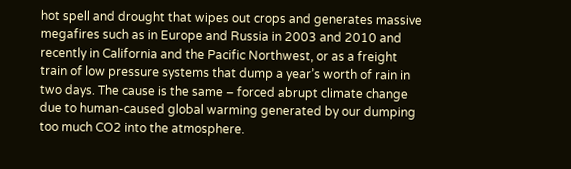hot spell and drought that wipes out crops and generates massive megafires such as in Europe and Russia in 2003 and 2010 and recently in California and the Pacific Northwest, or as a freight train of low pressure systems that dump a year’s worth of rain in two days. The cause is the same – forced abrupt climate change due to human-caused global warming generated by our dumping too much CO2 into the atmosphere.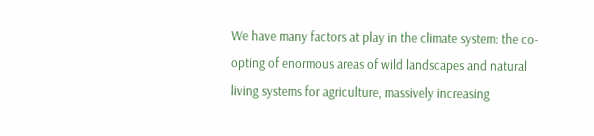We have many factors at play in the climate system: the co-opting of enormous areas of wild landscapes and natural living systems for agriculture, massively increasing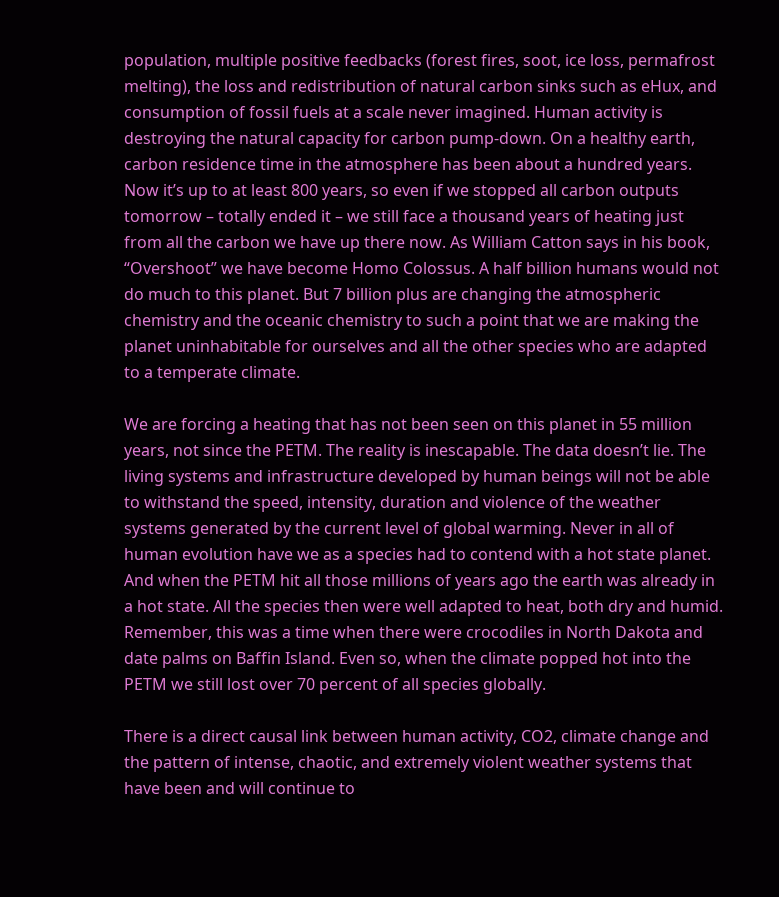population, multiple positive feedbacks (forest fires, soot, ice loss, permafrost melting), the loss and redistribution of natural carbon sinks such as eHux, and consumption of fossil fuels at a scale never imagined. Human activity is destroying the natural capacity for carbon pump-down. On a healthy earth, carbon residence time in the atmosphere has been about a hundred years. Now it’s up to at least 800 years, so even if we stopped all carbon outputs tomorrow – totally ended it – we still face a thousand years of heating just from all the carbon we have up there now. As William Catton says in his book, “Overshoot” we have become Homo Colossus. A half billion humans would not do much to this planet. But 7 billion plus are changing the atmospheric chemistry and the oceanic chemistry to such a point that we are making the planet uninhabitable for ourselves and all the other species who are adapted to a temperate climate.

We are forcing a heating that has not been seen on this planet in 55 million years, not since the PETM. The reality is inescapable. The data doesn’t lie. The living systems and infrastructure developed by human beings will not be able to withstand the speed, intensity, duration and violence of the weather systems generated by the current level of global warming. Never in all of human evolution have we as a species had to contend with a hot state planet. And when the PETM hit all those millions of years ago the earth was already in a hot state. All the species then were well adapted to heat, both dry and humid. Remember, this was a time when there were crocodiles in North Dakota and date palms on Baffin Island. Even so, when the climate popped hot into the PETM we still lost over 70 percent of all species globally.

There is a direct causal link between human activity, CO2, climate change and the pattern of intense, chaotic, and extremely violent weather systems that have been and will continue to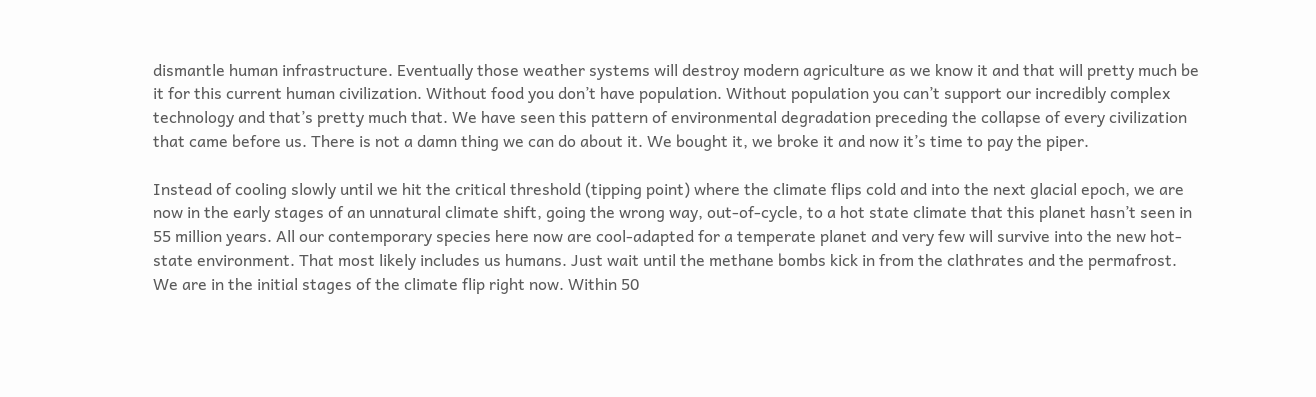dismantle human infrastructure. Eventually those weather systems will destroy modern agriculture as we know it and that will pretty much be it for this current human civilization. Without food you don’t have population. Without population you can’t support our incredibly complex technology and that’s pretty much that. We have seen this pattern of environmental degradation preceding the collapse of every civilization that came before us. There is not a damn thing we can do about it. We bought it, we broke it and now it’s time to pay the piper.

Instead of cooling slowly until we hit the critical threshold (tipping point) where the climate flips cold and into the next glacial epoch, we are now in the early stages of an unnatural climate shift, going the wrong way, out-of-cycle, to a hot state climate that this planet hasn’t seen in 55 million years. All our contemporary species here now are cool-adapted for a temperate planet and very few will survive into the new hot-state environment. That most likely includes us humans. Just wait until the methane bombs kick in from the clathrates and the permafrost. We are in the initial stages of the climate flip right now. Within 50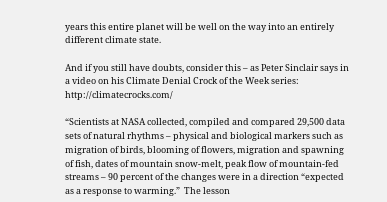years this entire planet will be well on the way into an entirely different climate state.

And if you still have doubts, consider this – as Peter Sinclair says in a video on his Climate Denial Crock of the Week series:   http://climatecrocks.com/

“Scientists at NASA collected, compiled and compared 29,500 data sets of natural rhythms – physical and biological markers such as migration of birds, blooming of flowers, migration and spawning of fish, dates of mountain snow-melt, peak flow of mountain-fed streams – 90 percent of the changes were in a direction “expected as a response to warming.”  The lesson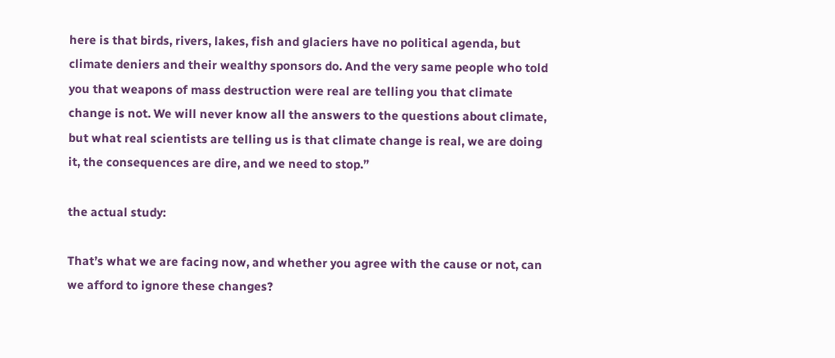here is that birds, rivers, lakes, fish and glaciers have no political agenda, but climate deniers and their wealthy sponsors do. And the very same people who told you that weapons of mass destruction were real are telling you that climate change is not. We will never know all the answers to the questions about climate, but what real scientists are telling us is that climate change is real, we are doing it, the consequences are dire, and we need to stop.”

the actual study:

That’s what we are facing now, and whether you agree with the cause or not, can we afford to ignore these changes?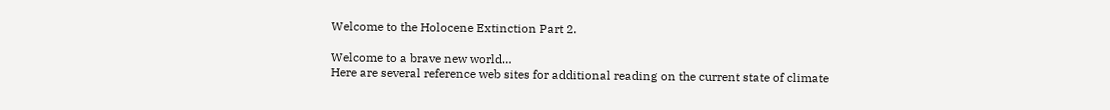Welcome to the Holocene Extinction Part 2.

Welcome to a brave new world…
Here are several reference web sites for additional reading on the current state of climate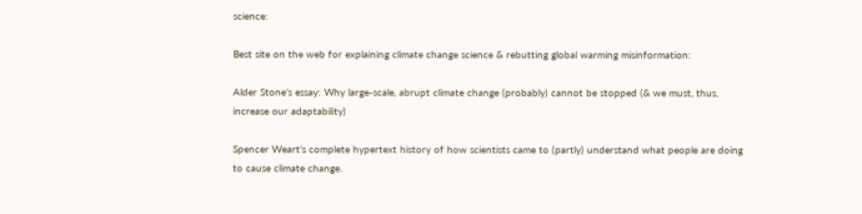science:

Best site on the web for explaining climate change science & rebutting global warming misinformation:

Alder Stone’s essay: Why large-scale, abrupt climate change (probably) cannot be stopped (& we must, thus, increase our adaptability)

Spencer Weart’s complete hypertext history of how scientists came to (partly) understand what people are doing to cause climate change.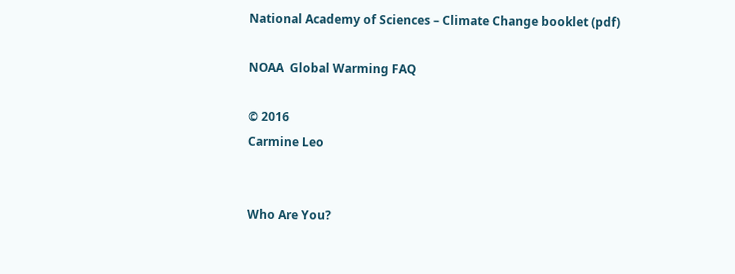National Academy of Sciences – Climate Change booklet (pdf)

NOAA  Global Warming FAQ

© 2016
Carmine Leo


Who Are You?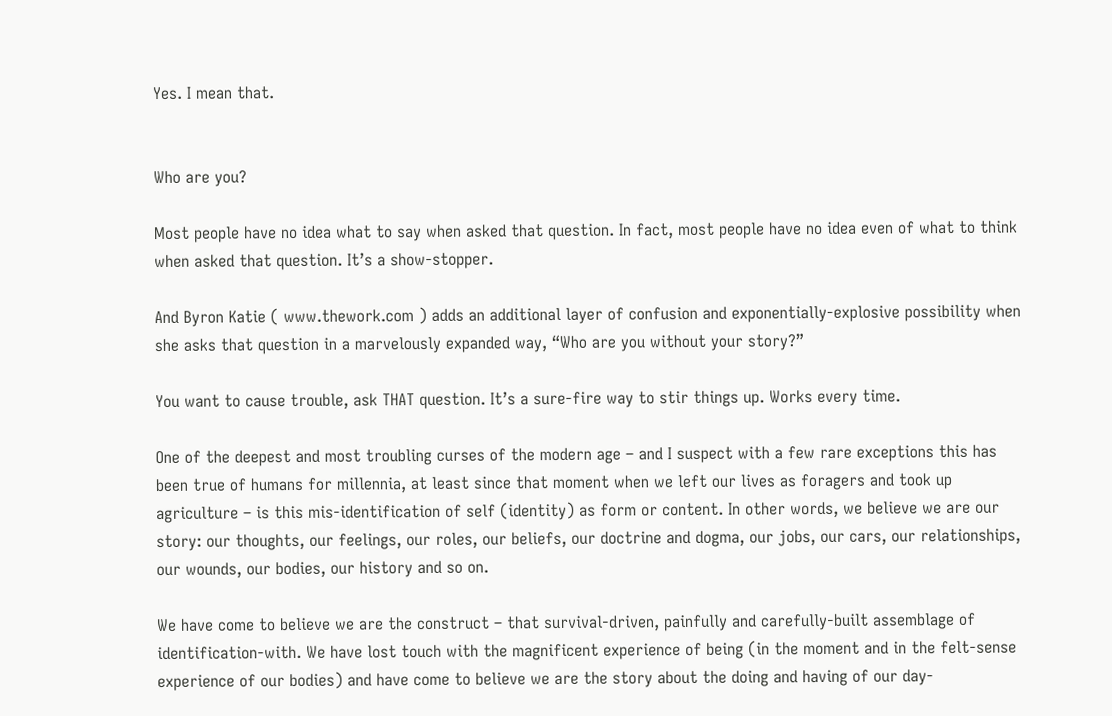Yes. I mean that.


Who are you?

Most people have no idea what to say when asked that question. In fact, most people have no idea even of what to think when asked that question. It’s a show-stopper.

And Byron Katie ( www.thework.com ) adds an additional layer of confusion and exponentially-explosive possibility when she asks that question in a marvelously expanded way, “Who are you without your story?”

You want to cause trouble, ask THAT question. It’s a sure-fire way to stir things up. Works every time.

One of the deepest and most troubling curses of the modern age – and I suspect with a few rare exceptions this has been true of humans for millennia, at least since that moment when we left our lives as foragers and took up agriculture – is this mis-identification of self (identity) as form or content. In other words, we believe we are our story: our thoughts, our feelings, our roles, our beliefs, our doctrine and dogma, our jobs, our cars, our relationships, our wounds, our bodies, our history and so on.

We have come to believe we are the construct – that survival-driven, painfully and carefully-built assemblage of identification-with. We have lost touch with the magnificent experience of being (in the moment and in the felt-sense experience of our bodies) and have come to believe we are the story about the doing and having of our day-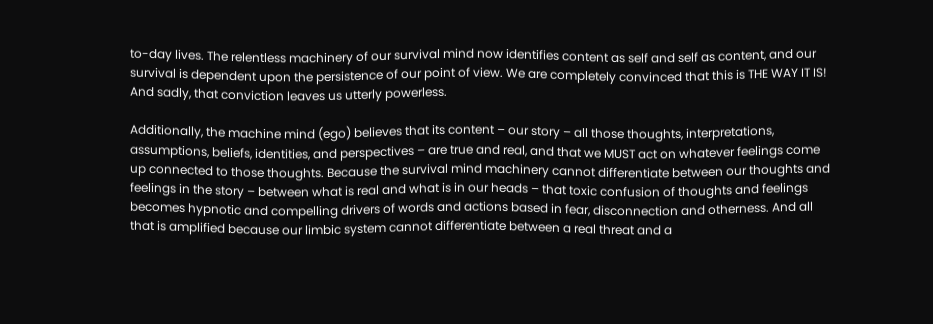to-day lives. The relentless machinery of our survival mind now identifies content as self and self as content, and our survival is dependent upon the persistence of our point of view. We are completely convinced that this is THE WAY IT IS! And sadly, that conviction leaves us utterly powerless.

Additionally, the machine mind (ego) believes that its content – our story – all those thoughts, interpretations, assumptions, beliefs, identities, and perspectives – are true and real, and that we MUST act on whatever feelings come up connected to those thoughts. Because the survival mind machinery cannot differentiate between our thoughts and feelings in the story – between what is real and what is in our heads – that toxic confusion of thoughts and feelings becomes hypnotic and compelling drivers of words and actions based in fear, disconnection and otherness. And all that is amplified because our limbic system cannot differentiate between a real threat and a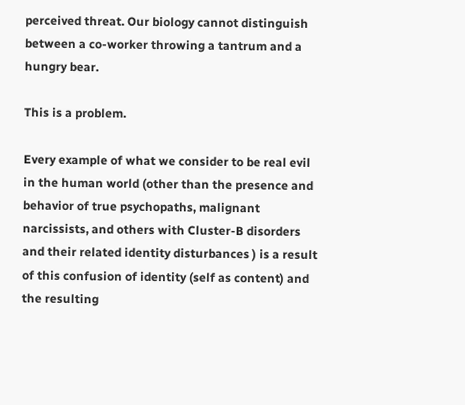perceived threat. Our biology cannot distinguish between a co-worker throwing a tantrum and a hungry bear.

This is a problem.

Every example of what we consider to be real evil in the human world (other than the presence and behavior of true psychopaths, malignant narcissists, and others with Cluster-B disorders and their related identity disturbances ) is a result of this confusion of identity (self as content) and the resulting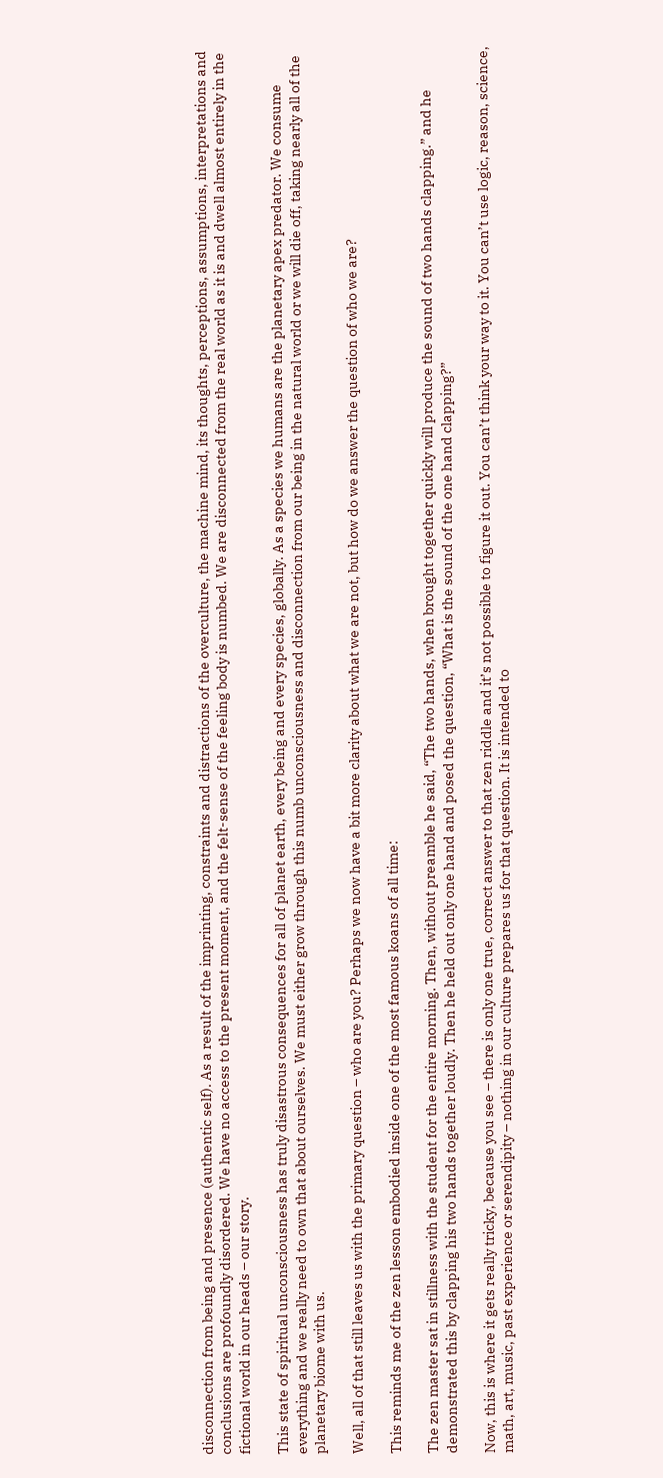disconnection from being and presence (authentic self). As a result of the imprinting, constraints and distractions of the overculture, the machine mind, its thoughts, perceptions, assumptions, interpretations and conclusions are profoundly disordered. We have no access to the present moment, and the felt-sense of the feeling body is numbed. We are disconnected from the real world as it is and dwell almost entirely in the fictional world in our heads – our story.

This state of spiritual unconsciousness has truly disastrous consequences for all of planet earth, every being and every species, globally. As a species we humans are the planetary apex predator. We consume everything and we really need to own that about ourselves. We must either grow through this numb unconsciousness and disconnection from our being in the natural world or we will die off, taking nearly all of the planetary biome with us.

Well, all of that still leaves us with the primary question – who are you? Perhaps we now have a bit more clarity about what we are not, but how do we answer the question of who we are?

This reminds me of the zen lesson embodied inside one of the most famous koans of all time:

The zen master sat in stillness with the student for the entire morning. Then, without preamble he said, “The two hands, when brought together quickly will produce the sound of two hands clapping.” and he demonstrated this by clapping his two hands together loudly. Then he held out only one hand and posed the question, “What is the sound of the one hand clapping?”

Now, this is where it gets really tricky, because you see – there is only one true, correct answer to that zen riddle and it’s not possible to figure it out. You can’t think your way to it. You can’t use logic, reason, science, math, art, music, past experience or serendipity – nothing in our culture prepares us for that question. It is intended to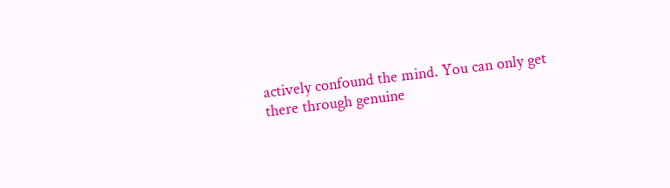actively confound the mind. You can only get there through genuine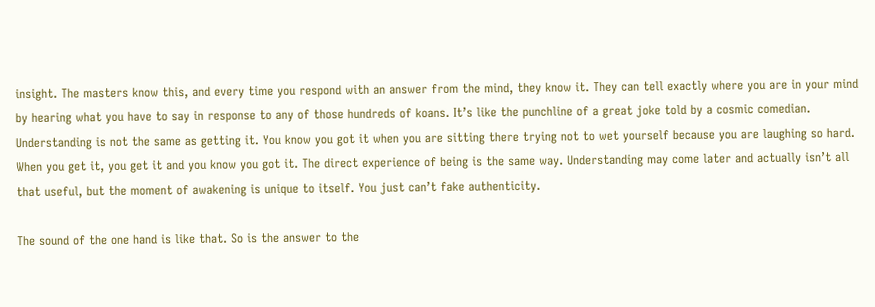insight. The masters know this, and every time you respond with an answer from the mind, they know it. They can tell exactly where you are in your mind by hearing what you have to say in response to any of those hundreds of koans. It’s like the punchline of a great joke told by a cosmic comedian. Understanding is not the same as getting it. You know you got it when you are sitting there trying not to wet yourself because you are laughing so hard. When you get it, you get it and you know you got it. The direct experience of being is the same way. Understanding may come later and actually isn’t all that useful, but the moment of awakening is unique to itself. You just can’t fake authenticity.

The sound of the one hand is like that. So is the answer to the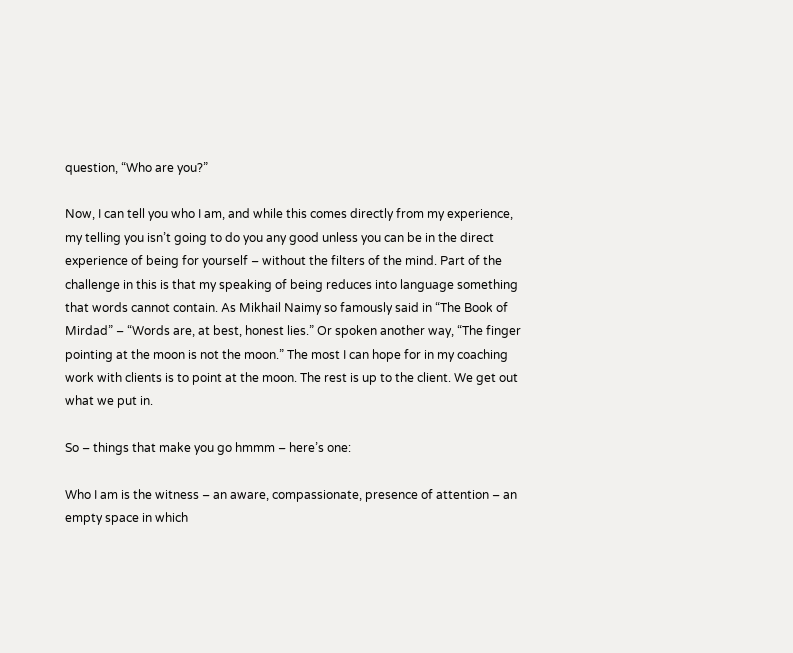question, “Who are you?”

Now, I can tell you who I am, and while this comes directly from my experience, my telling you isn’t going to do you any good unless you can be in the direct experience of being for yourself – without the filters of the mind. Part of the challenge in this is that my speaking of being reduces into language something that words cannot contain. As Mikhail Naimy so famously said in “The Book of Mirdad” – “Words are, at best, honest lies.” Or spoken another way, “The finger pointing at the moon is not the moon.” The most I can hope for in my coaching work with clients is to point at the moon. The rest is up to the client. We get out what we put in.

So – things that make you go hmmm – here’s one:

Who I am is the witness – an aware, compassionate, presence of attention – an empty space in which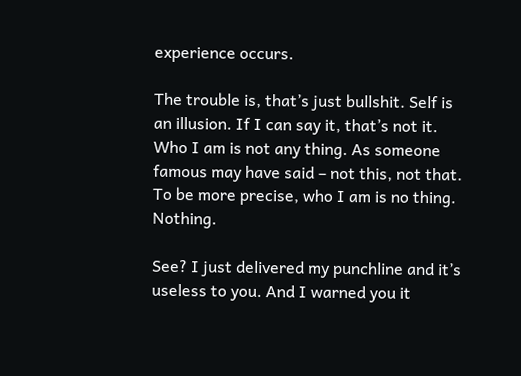experience occurs.

The trouble is, that’s just bullshit. Self is an illusion. If I can say it, that’s not it. Who I am is not any thing. As someone famous may have said – not this, not that. To be more precise, who I am is no thing. Nothing.

See? I just delivered my punchline and it’s useless to you. And I warned you it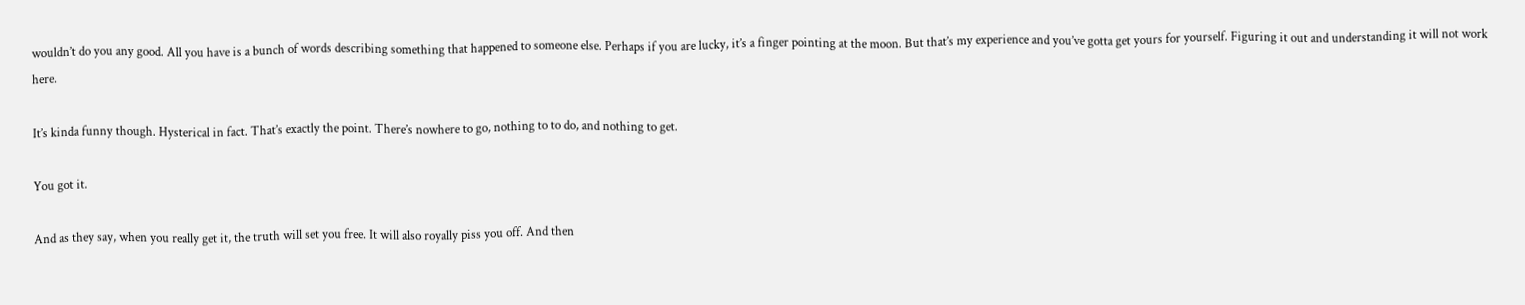wouldn’t do you any good. All you have is a bunch of words describing something that happened to someone else. Perhaps if you are lucky, it’s a finger pointing at the moon. But that’s my experience and you’ve gotta get yours for yourself. Figuring it out and understanding it will not work here.

It’s kinda funny though. Hysterical in fact. That’s exactly the point. There’s nowhere to go, nothing to to do, and nothing to get.

You got it.

And as they say, when you really get it, the truth will set you free. It will also royally piss you off. And then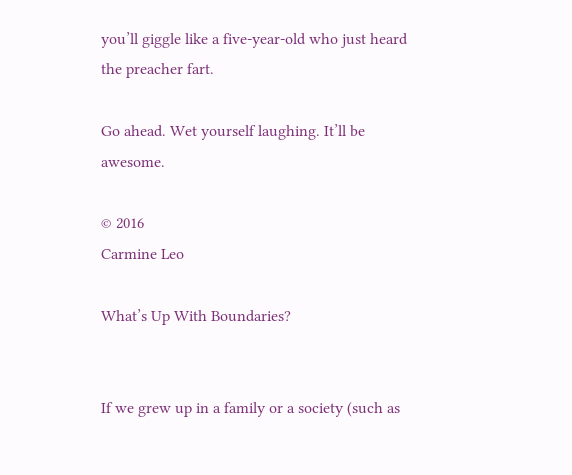you’ll giggle like a five-year-old who just heard the preacher fart.

Go ahead. Wet yourself laughing. It’ll be awesome.

© 2016
Carmine Leo

What’s Up With Boundaries?


If we grew up in a family or a society (such as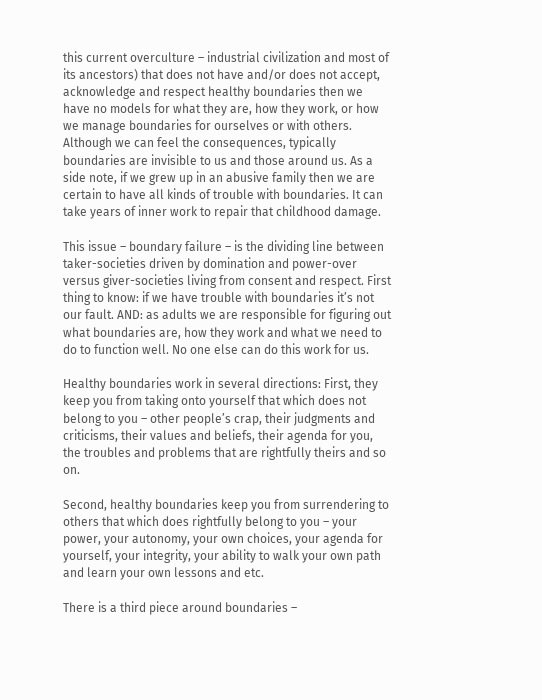this current overculture – industrial civilization and most of its ancestors) that does not have and/or does not accept, acknowledge and respect healthy boundaries then we have no models for what they are, how they work, or how we manage boundaries for ourselves or with others. Although we can feel the consequences, typically boundaries are invisible to us and those around us. As a side note, if we grew up in an abusive family then we are certain to have all kinds of trouble with boundaries. It can take years of inner work to repair that childhood damage.

This issue – boundary failure – is the dividing line between taker-societies driven by domination and power-over versus giver-societies living from consent and respect. First thing to know: if we have trouble with boundaries it’s not our fault. AND: as adults we are responsible for figuring out what boundaries are, how they work and what we need to do to function well. No one else can do this work for us.

Healthy boundaries work in several directions: First, they keep you from taking onto yourself that which does not belong to you – other people’s crap, their judgments and criticisms, their values and beliefs, their agenda for you, the troubles and problems that are rightfully theirs and so on.

Second, healthy boundaries keep you from surrendering to others that which does rightfully belong to you – your power, your autonomy, your own choices, your agenda for yourself, your integrity, your ability to walk your own path and learn your own lessons and etc.

There is a third piece around boundaries –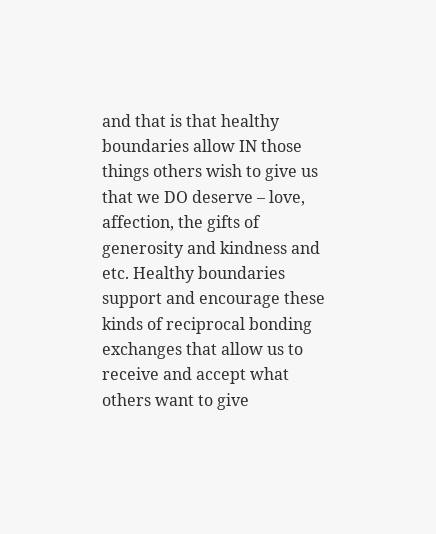and that is that healthy boundaries allow IN those things others wish to give us that we DO deserve – love, affection, the gifts of generosity and kindness and etc. Healthy boundaries support and encourage these kinds of reciprocal bonding exchanges that allow us to receive and accept what others want to give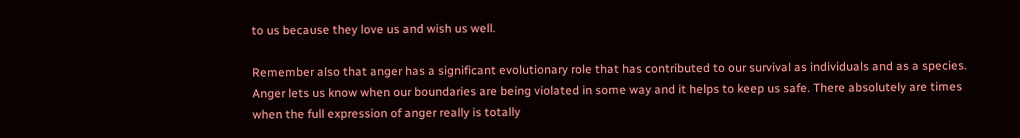to us because they love us and wish us well.

Remember also that anger has a significant evolutionary role that has contributed to our survival as individuals and as a species. Anger lets us know when our boundaries are being violated in some way and it helps to keep us safe. There absolutely are times when the full expression of anger really is totally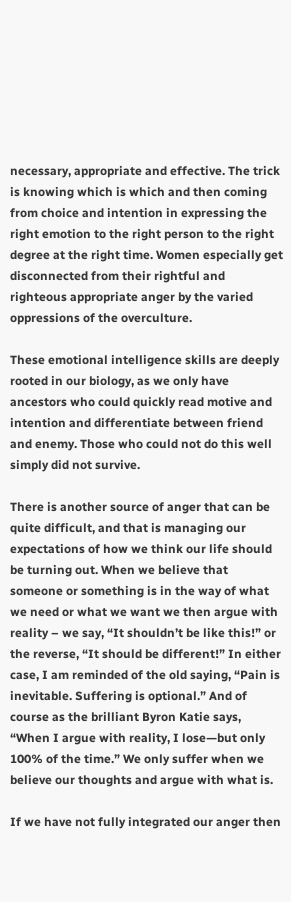necessary, appropriate and effective. The trick is knowing which is which and then coming from choice and intention in expressing the right emotion to the right person to the right degree at the right time. Women especially get disconnected from their rightful and righteous appropriate anger by the varied oppressions of the overculture.

These emotional intelligence skills are deeply rooted in our biology, as we only have ancestors who could quickly read motive and intention and differentiate between friend and enemy. Those who could not do this well simply did not survive.

There is another source of anger that can be quite difficult, and that is managing our expectations of how we think our life should be turning out. When we believe that someone or something is in the way of what we need or what we want we then argue with reality – we say, “It shouldn’t be like this!” or the reverse, “It should be different!” In either case, I am reminded of the old saying, “Pain is inevitable. Suffering is optional.” And of course as the brilliant Byron Katie says, “When I argue with reality, I lose—but only 100% of the time.” We only suffer when we believe our thoughts and argue with what is.

If we have not fully integrated our anger then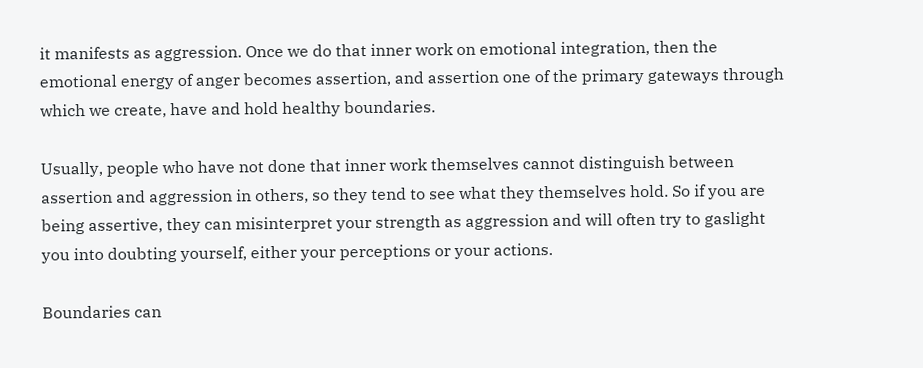it manifests as aggression. Once we do that inner work on emotional integration, then the emotional energy of anger becomes assertion, and assertion one of the primary gateways through which we create, have and hold healthy boundaries.

Usually, people who have not done that inner work themselves cannot distinguish between assertion and aggression in others, so they tend to see what they themselves hold. So if you are being assertive, they can misinterpret your strength as aggression and will often try to gaslight you into doubting yourself, either your perceptions or your actions.

Boundaries can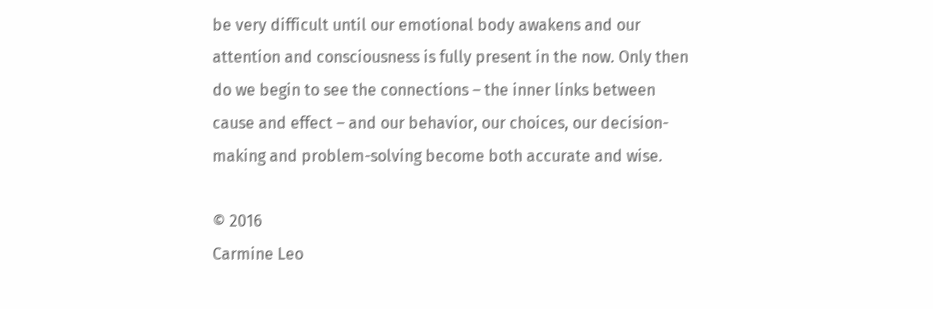be very difficult until our emotional body awakens and our attention and consciousness is fully present in the now. Only then do we begin to see the connections – the inner links between cause and effect – and our behavior, our choices, our decision-making and problem-solving become both accurate and wise.

© 2016
Carmine Leo